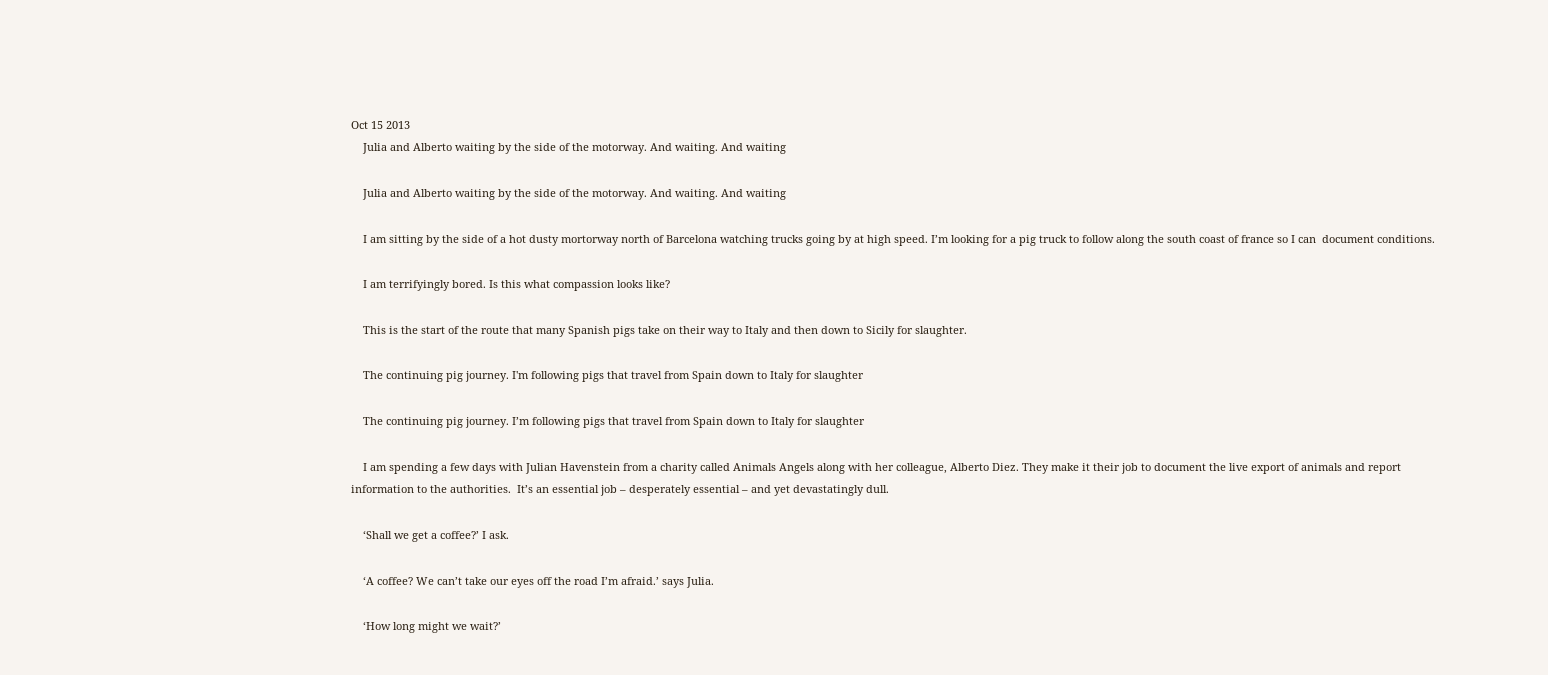Oct 15 2013
    Julia and Alberto waiting by the side of the motorway. And waiting. And waiting

    Julia and Alberto waiting by the side of the motorway. And waiting. And waiting

    I am sitting by the side of a hot dusty mortorway north of Barcelona watching trucks going by at high speed. I’m looking for a pig truck to follow along the south coast of france so I can  document conditions.

    I am terrifyingly bored. Is this what compassion looks like?

    This is the start of the route that many Spanish pigs take on their way to Italy and then down to Sicily for slaughter.

    The continuing pig journey. I'm following pigs that travel from Spain down to Italy for slaughter

    The continuing pig journey. I’m following pigs that travel from Spain down to Italy for slaughter

    I am spending a few days with Julian Havenstein from a charity called Animals Angels along with her colleague, Alberto Diez. They make it their job to document the live export of animals and report information to the authorities.  It’s an essential job – desperately essential – and yet devastatingly dull.

    ‘Shall we get a coffee?’ I ask.

    ‘A coffee? We can’t take our eyes off the road I’m afraid.’ says Julia.

    ‘How long might we wait?’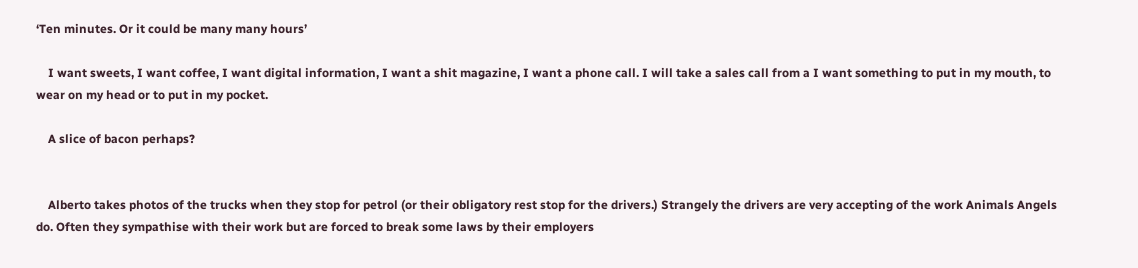‘Ten minutes. Or it could be many many hours’

    I want sweets, I want coffee, I want digital information, I want a shit magazine, I want a phone call. I will take a sales call from a I want something to put in my mouth, to wear on my head or to put in my pocket.

    A slice of bacon perhaps?


    Alberto takes photos of the trucks when they stop for petrol (or their obligatory rest stop for the drivers.) Strangely the drivers are very accepting of the work Animals Angels do. Often they sympathise with their work but are forced to break some laws by their employers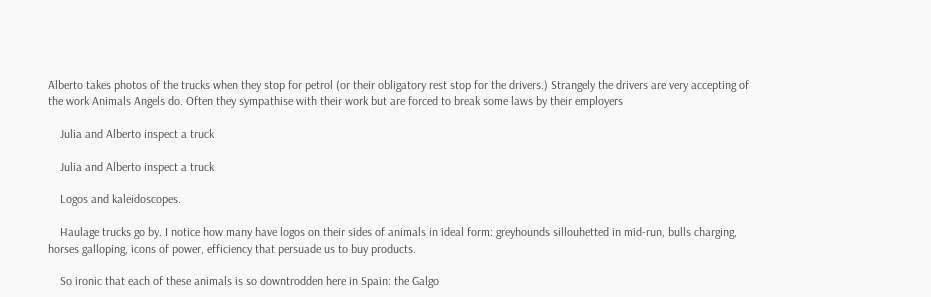Alberto takes photos of the trucks when they stop for petrol (or their obligatory rest stop for the drivers.) Strangely the drivers are very accepting of the work Animals Angels do. Often they sympathise with their work but are forced to break some laws by their employers

    Julia and Alberto inspect a truck

    Julia and Alberto inspect a truck

    Logos and kaleidoscopes.

    Haulage trucks go by. I notice how many have logos on their sides of animals in ideal form: greyhounds sillouhetted in mid-run, bulls charging, horses galloping, icons of power, efficiency that persuade us to buy products.

    So ironic that each of these animals is so downtrodden here in Spain: the Galgo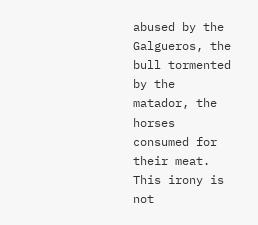abused by the Galgueros, the bull tormented by the matador, the horses consumed for their meat. This irony is not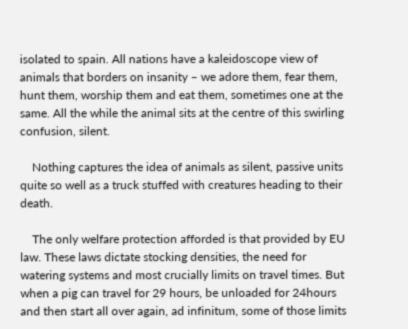isolated to spain. All nations have a kaleidoscope view of animals that borders on insanity – we adore them, fear them, hunt them, worship them and eat them, sometimes one at the same. All the while the animal sits at the centre of this swirling confusion, silent.

    Nothing captures the idea of animals as silent, passive units quite so well as a truck stuffed with creatures heading to their death.

    The only welfare protection afforded is that provided by EU law. These laws dictate stocking densities, the need for watering systems and most crucially limits on travel times. But when a pig can travel for 29 hours, be unloaded for 24hours and then start all over again, ad infinitum, some of those limits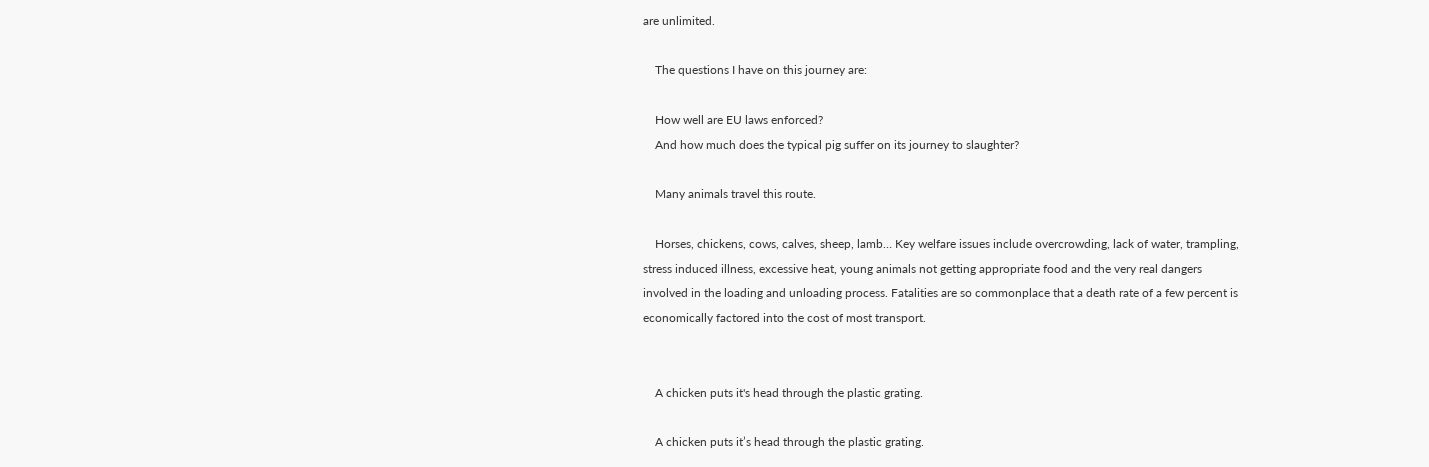are unlimited.

    The questions I have on this journey are:

    How well are EU laws enforced?
    And how much does the typical pig suffer on its journey to slaughter?

    Many animals travel this route.

    Horses, chickens, cows, calves, sheep, lamb… Key welfare issues include overcrowding, lack of water, trampling, stress induced illness, excessive heat, young animals not getting appropriate food and the very real dangers involved in the loading and unloading process. Fatalities are so commonplace that a death rate of a few percent is economically factored into the cost of most transport.


    A chicken puts it's head through the plastic grating.

    A chicken puts it’s head through the plastic grating.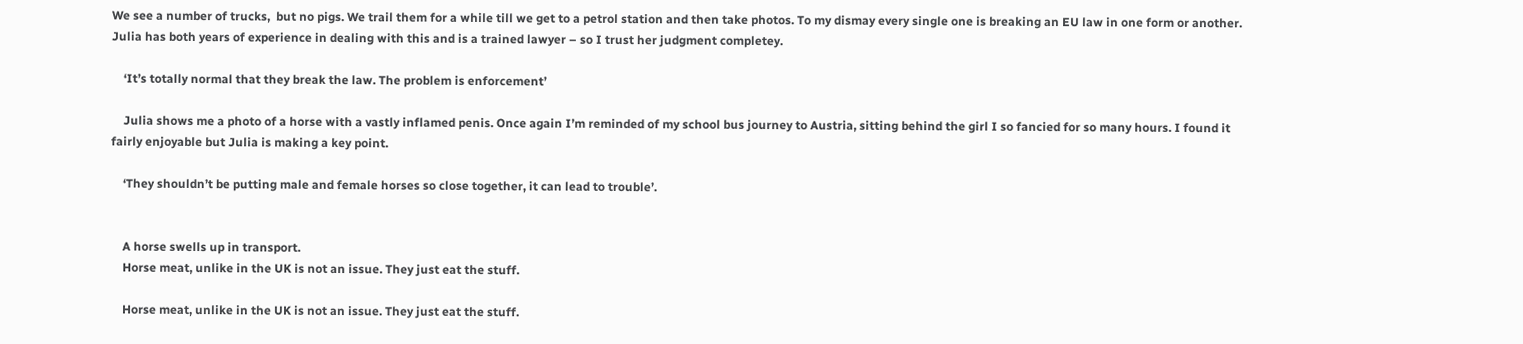We see a number of trucks,  but no pigs. We trail them for a while till we get to a petrol station and then take photos. To my dismay every single one is breaking an EU law in one form or another.  Julia has both years of experience in dealing with this and is a trained lawyer – so I trust her judgment completey.

    ‘It’s totally normal that they break the law. The problem is enforcement’

    Julia shows me a photo of a horse with a vastly inflamed penis. Once again I’m reminded of my school bus journey to Austria, sitting behind the girl I so fancied for so many hours. I found it fairly enjoyable but Julia is making a key point.

    ‘They shouldn’t be putting male and female horses so close together, it can lead to trouble’.


    A horse swells up in transport.
    Horse meat, unlike in the UK is not an issue. They just eat the stuff.

    Horse meat, unlike in the UK is not an issue. They just eat the stuff.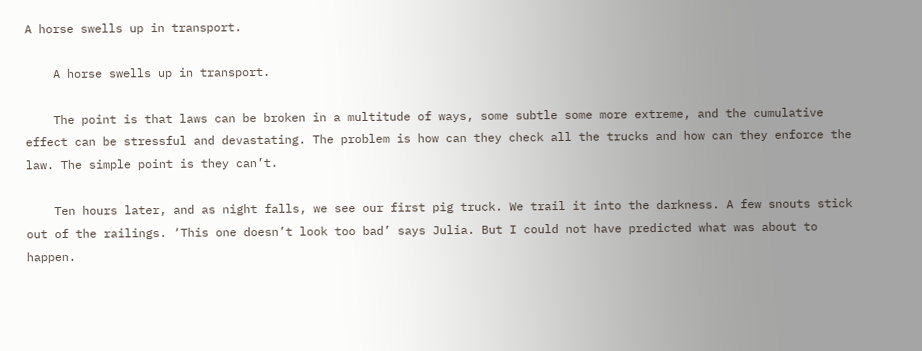A horse swells up in transport.

    A horse swells up in transport.

    The point is that laws can be broken in a multitude of ways, some subtle some more extreme, and the cumulative effect can be stressful and devastating. The problem is how can they check all the trucks and how can they enforce the law. The simple point is they can’t.

    Ten hours later, and as night falls, we see our first pig truck. We trail it into the darkness. A few snouts stick out of the railings. ‘This one doesn’t look too bad’ says Julia. But I could not have predicted what was about to happen.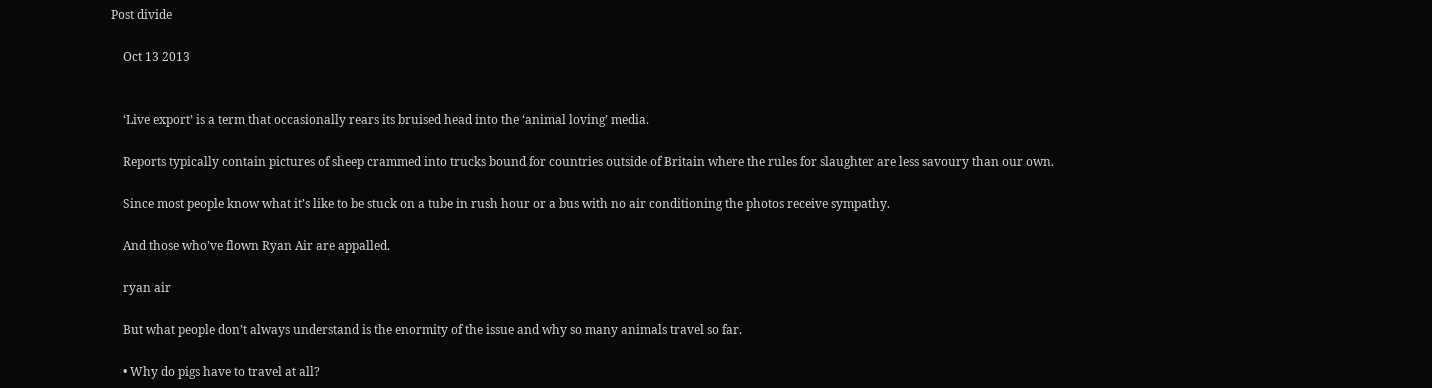Post divide

    Oct 13 2013


    ‘Live export’ is a term that occasionally rears its bruised head into the ‘animal loving’ media.

    Reports typically contain pictures of sheep crammed into trucks bound for countries outside of Britain where the rules for slaughter are less savoury than our own.

    Since most people know what it’s like to be stuck on a tube in rush hour or a bus with no air conditioning the photos receive sympathy.

    And those who’ve flown Ryan Air are appalled.

    ryan air

    But what people don’t always understand is the enormity of the issue and why so many animals travel so far.

    • Why do pigs have to travel at all?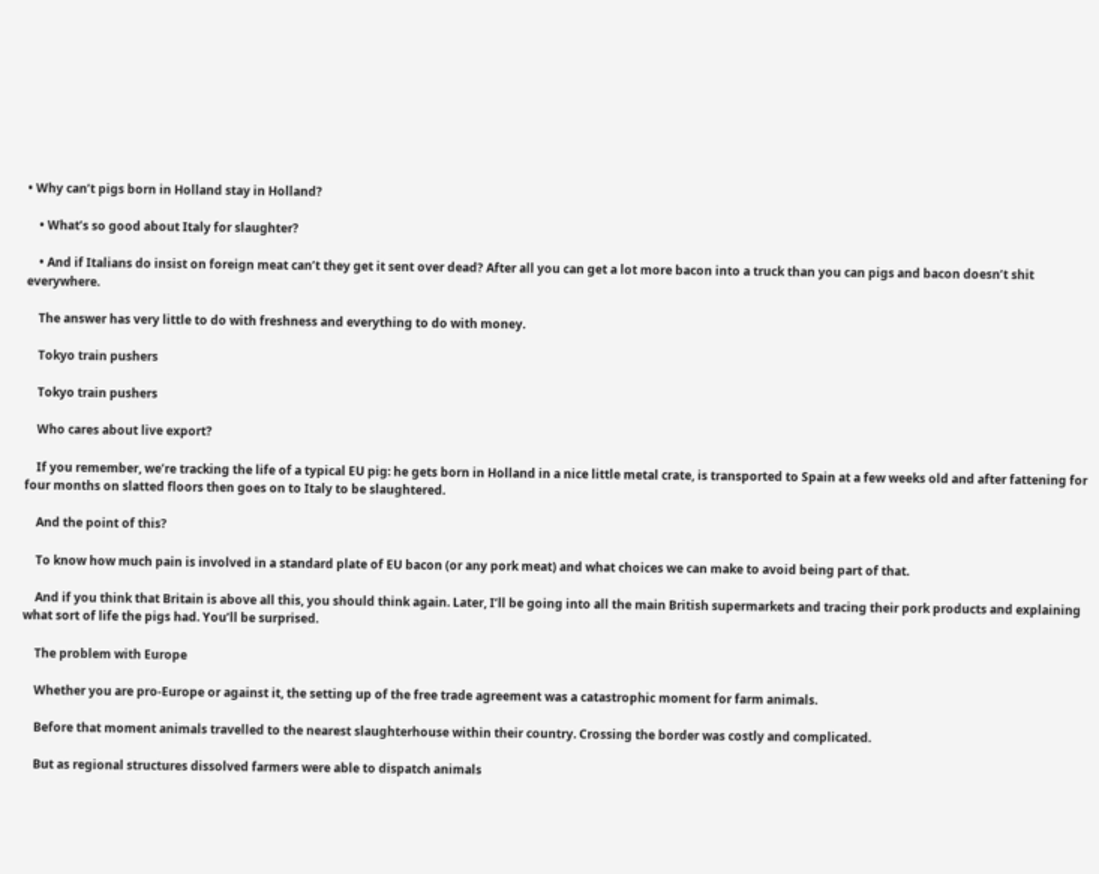• Why can’t pigs born in Holland stay in Holland?

    • What’s so good about Italy for slaughter?

    • And if Italians do insist on foreign meat can’t they get it sent over dead? After all you can get a lot more bacon into a truck than you can pigs and bacon doesn’t shit everywhere.

    The answer has very little to do with freshness and everything to do with money.

    Tokyo train pushers

    Tokyo train pushers

    Who cares about live export?

    If you remember, we’re tracking the life of a typical EU pig: he gets born in Holland in a nice little metal crate, is transported to Spain at a few weeks old and after fattening for four months on slatted floors then goes on to Italy to be slaughtered.

    And the point of this?

    To know how much pain is involved in a standard plate of EU bacon (or any pork meat) and what choices we can make to avoid being part of that.

    And if you think that Britain is above all this, you should think again. Later, I’ll be going into all the main British supermarkets and tracing their pork products and explaining what sort of life the pigs had. You’ll be surprised.

    The problem with Europe

    Whether you are pro-Europe or against it, the setting up of the free trade agreement was a catastrophic moment for farm animals.

    Before that moment animals travelled to the nearest slaughterhouse within their country. Crossing the border was costly and complicated.

    But as regional structures dissolved farmers were able to dispatch animals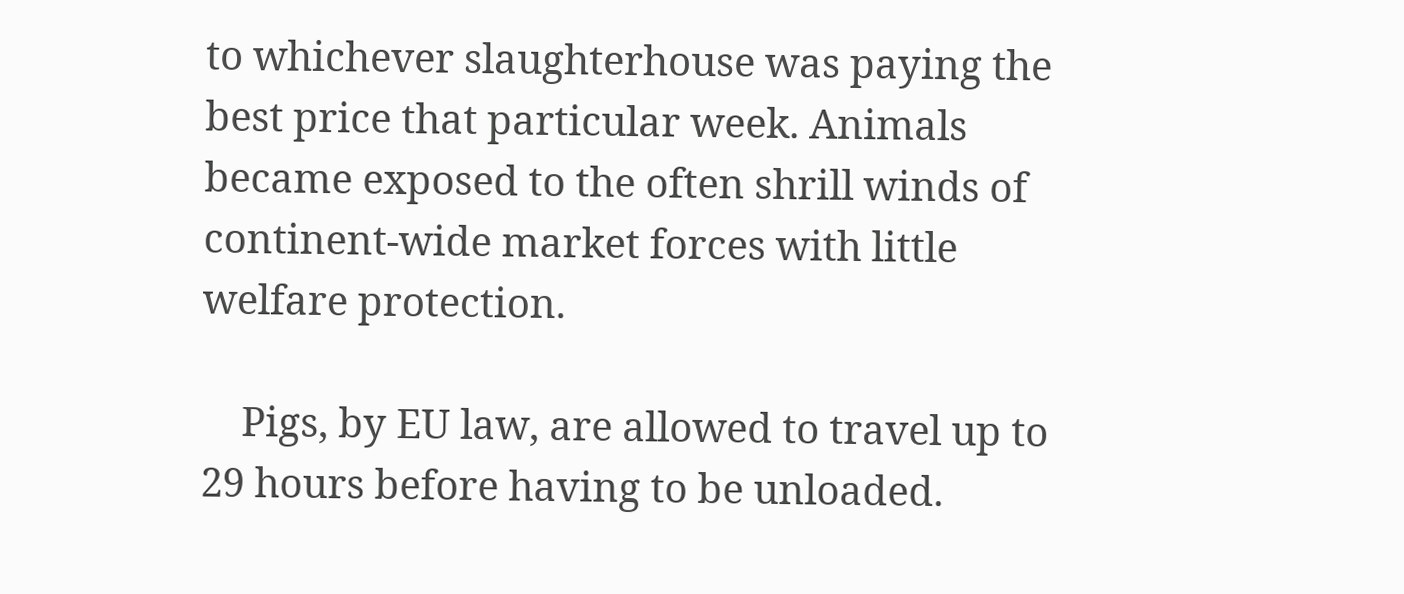to whichever slaughterhouse was paying the best price that particular week. Animals became exposed to the often shrill winds of continent-wide market forces with little welfare protection.

    Pigs, by EU law, are allowed to travel up to 29 hours before having to be unloaded.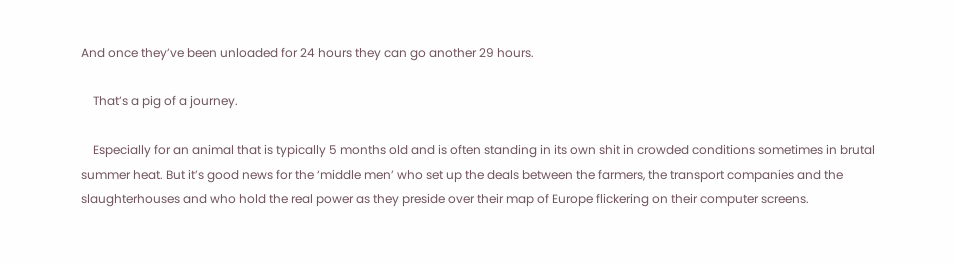And once they’ve been unloaded for 24 hours they can go another 29 hours.

    That’s a pig of a journey.

    Especially for an animal that is typically 5 months old and is often standing in its own shit in crowded conditions sometimes in brutal summer heat. But it’s good news for the ‘middle men’ who set up the deals between the farmers, the transport companies and the slaughterhouses and who hold the real power as they preside over their map of Europe flickering on their computer screens.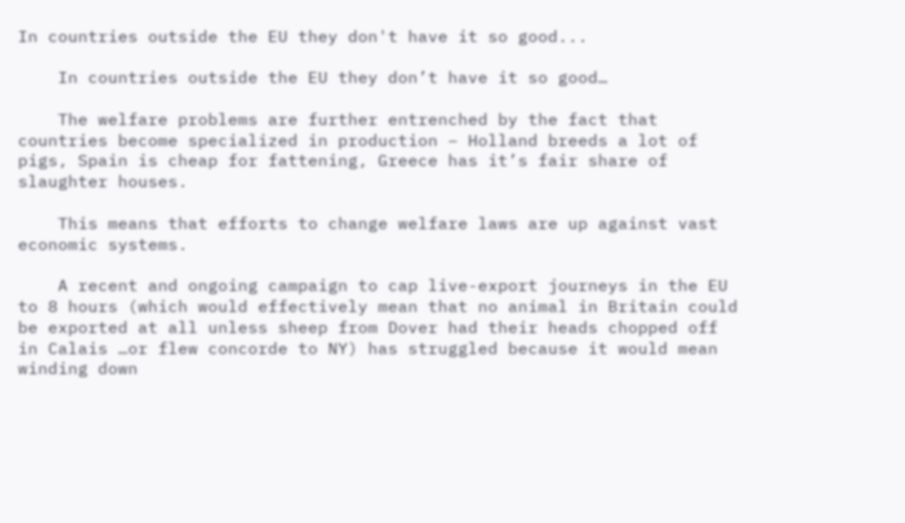In countries outside the EU they don't have it so good...

    In countries outside the EU they don’t have it so good…

    The welfare problems are further entrenched by the fact that countries become specialized in production – Holland breeds a lot of pigs, Spain is cheap for fattening, Greece has it’s fair share of slaughter houses.

    This means that efforts to change welfare laws are up against vast economic systems.

    A recent and ongoing campaign to cap live-export journeys in the EU to 8 hours (which would effectively mean that no animal in Britain could be exported at all unless sheep from Dover had their heads chopped off in Calais …or flew concorde to NY) has struggled because it would mean winding down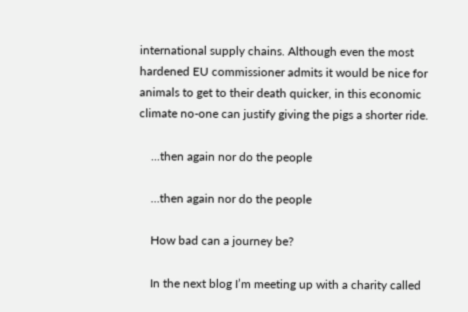international supply chains. Although even the most hardened EU commissioner admits it would be nice for animals to get to their death quicker, in this economic climate no-one can justify giving the pigs a shorter ride.

    ...then again nor do the people

    …then again nor do the people

    How bad can a journey be?

    In the next blog I’m meeting up with a charity called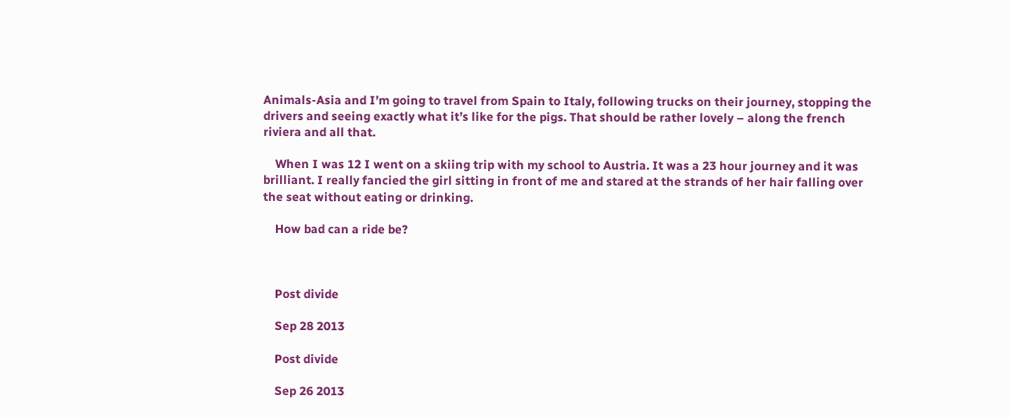Animals-Asia and I’m going to travel from Spain to Italy, following trucks on their journey, stopping the drivers and seeing exactly what it’s like for the pigs. That should be rather lovely – along the french riviera and all that.

    When I was 12 I went on a skiing trip with my school to Austria. It was a 23 hour journey and it was brilliant. I really fancied the girl sitting in front of me and stared at the strands of her hair falling over the seat without eating or drinking.

    How bad can a ride be?



    Post divide

    Sep 28 2013

    Post divide

    Sep 26 2013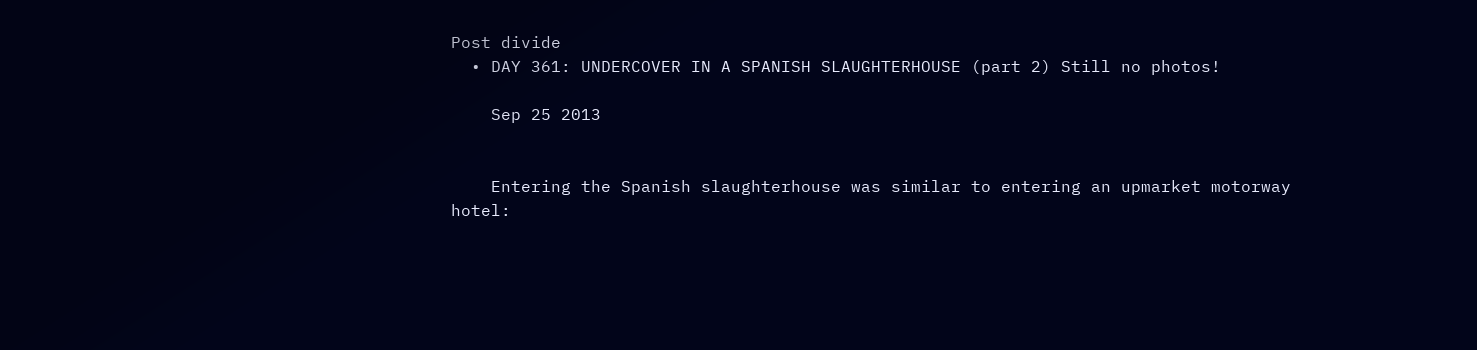Post divide
  • DAY 361: UNDERCOVER IN A SPANISH SLAUGHTERHOUSE (part 2) Still no photos!

    Sep 25 2013


    Entering the Spanish slaughterhouse was similar to entering an upmarket motorway hotel: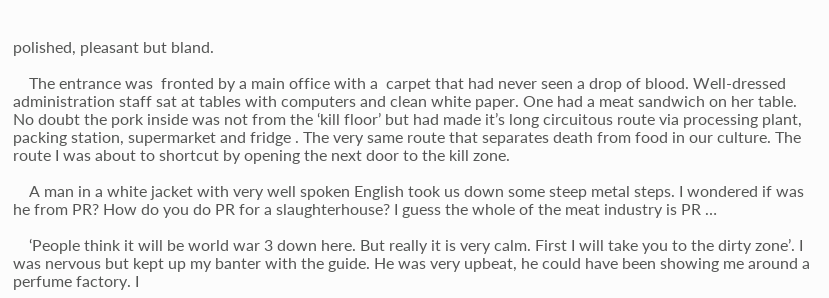polished, pleasant but bland.

    The entrance was  fronted by a main office with a  carpet that had never seen a drop of blood. Well-dressed administration staff sat at tables with computers and clean white paper. One had a meat sandwich on her table. No doubt the pork inside was not from the ‘kill floor’ but had made it’s long circuitous route via processing plant, packing station, supermarket and fridge . The very same route that separates death from food in our culture. The route I was about to shortcut by opening the next door to the kill zone.

    A man in a white jacket with very well spoken English took us down some steep metal steps. I wondered if was he from PR? How do you do PR for a slaughterhouse? I guess the whole of the meat industry is PR …

    ‘People think it will be world war 3 down here. But really it is very calm. First I will take you to the dirty zone’. I was nervous but kept up my banter with the guide. He was very upbeat, he could have been showing me around a perfume factory. I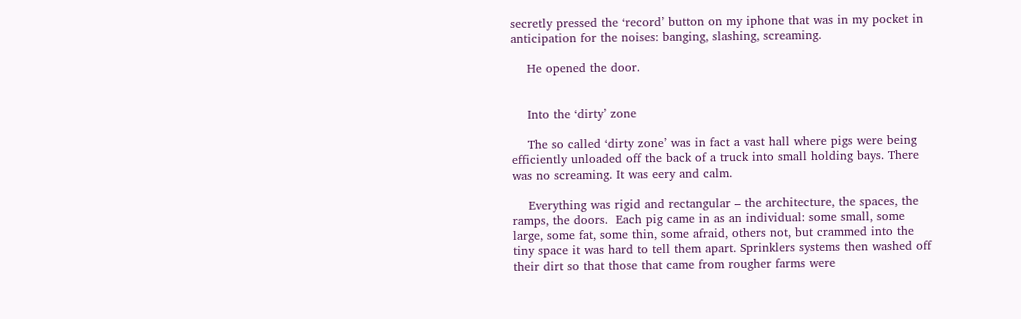secretly pressed the ‘record’ button on my iphone that was in my pocket in anticipation for the noises: banging, slashing, screaming.

    He opened the door.


    Into the ‘dirty’ zone

    The so called ‘dirty zone’ was in fact a vast hall where pigs were being efficiently unloaded off the back of a truck into small holding bays. There was no screaming. It was eery and calm.

    Everything was rigid and rectangular – the architecture, the spaces, the ramps, the doors.  Each pig came in as an individual: some small, some large, some fat, some thin, some afraid, others not, but crammed into the tiny space it was hard to tell them apart. Sprinklers systems then washed off their dirt so that those that came from rougher farms were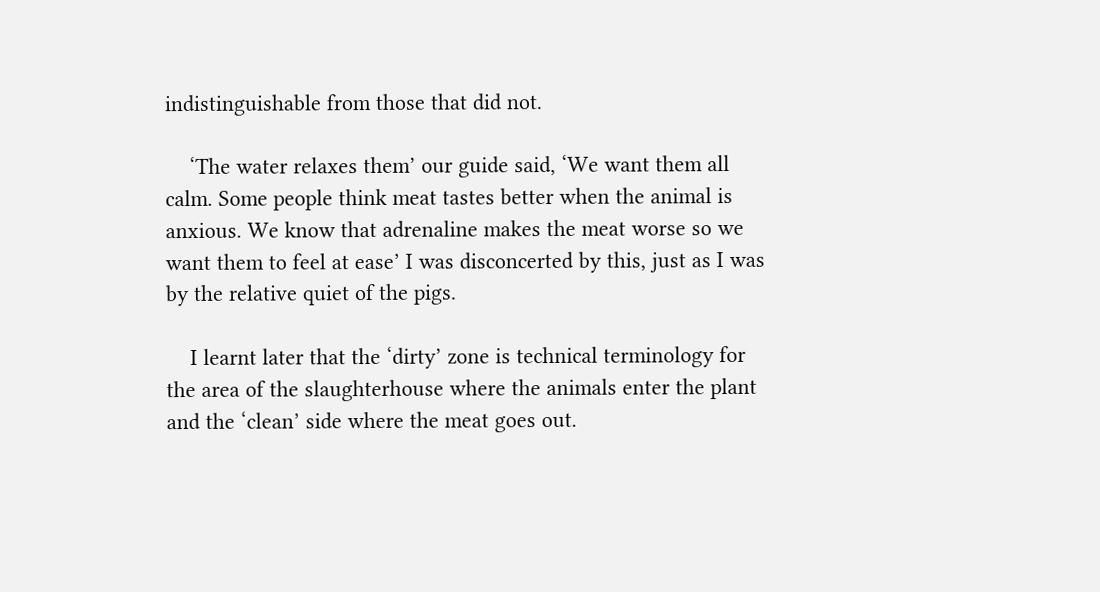indistinguishable from those that did not.

    ‘The water relaxes them’ our guide said, ‘We want them all calm. Some people think meat tastes better when the animal is anxious. We know that adrenaline makes the meat worse so we want them to feel at ease’ I was disconcerted by this, just as I was by the relative quiet of the pigs.

    I learnt later that the ‘dirty’ zone is technical terminology for the area of the slaughterhouse where the animals enter the plant and the ‘clean’ side where the meat goes out.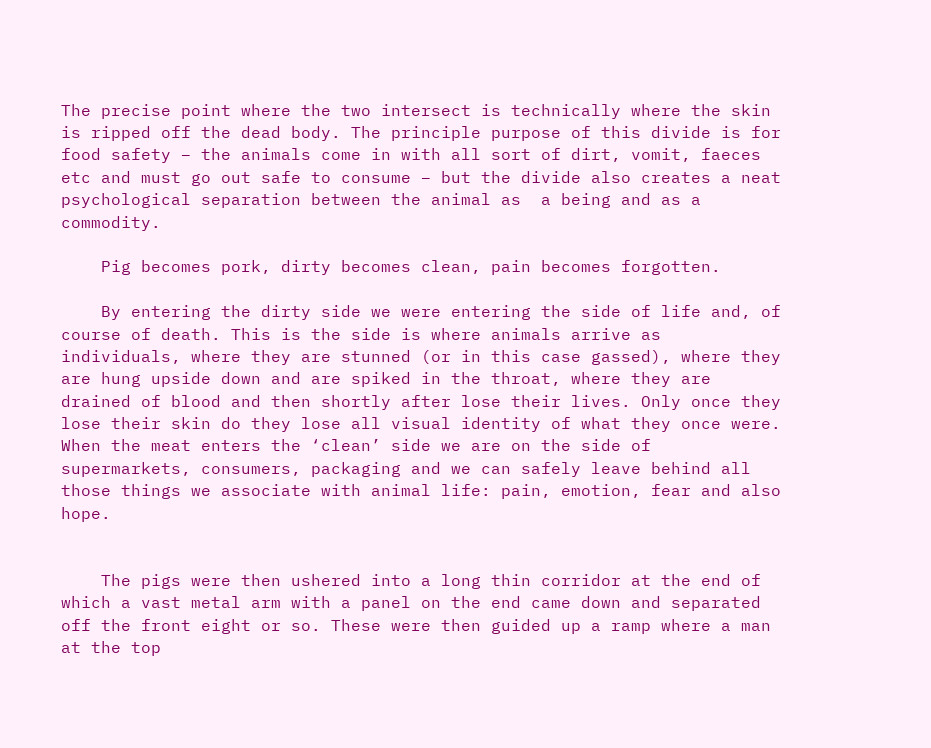The precise point where the two intersect is technically where the skin is ripped off the dead body. The principle purpose of this divide is for food safety – the animals come in with all sort of dirt, vomit, faeces etc and must go out safe to consume – but the divide also creates a neat psychological separation between the animal as  a being and as a commodity.

    Pig becomes pork, dirty becomes clean, pain becomes forgotten.

    By entering the dirty side we were entering the side of life and, of course of death. This is the side is where animals arrive as individuals, where they are stunned (or in this case gassed), where they are hung upside down and are spiked in the throat, where they are drained of blood and then shortly after lose their lives. Only once they lose their skin do they lose all visual identity of what they once were. When the meat enters the ‘clean’ side we are on the side of supermarkets, consumers, packaging and we can safely leave behind all those things we associate with animal life: pain, emotion, fear and also hope.


    The pigs were then ushered into a long thin corridor at the end of which a vast metal arm with a panel on the end came down and separated off the front eight or so. These were then guided up a ramp where a man at the top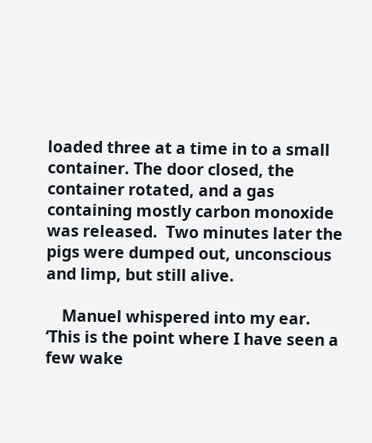loaded three at a time in to a small container. The door closed, the container rotated, and a gas containing mostly carbon monoxide was released.  Two minutes later the pigs were dumped out, unconscious and limp, but still alive.

    Manuel whispered into my ear. ‘This is the point where I have seen a few wake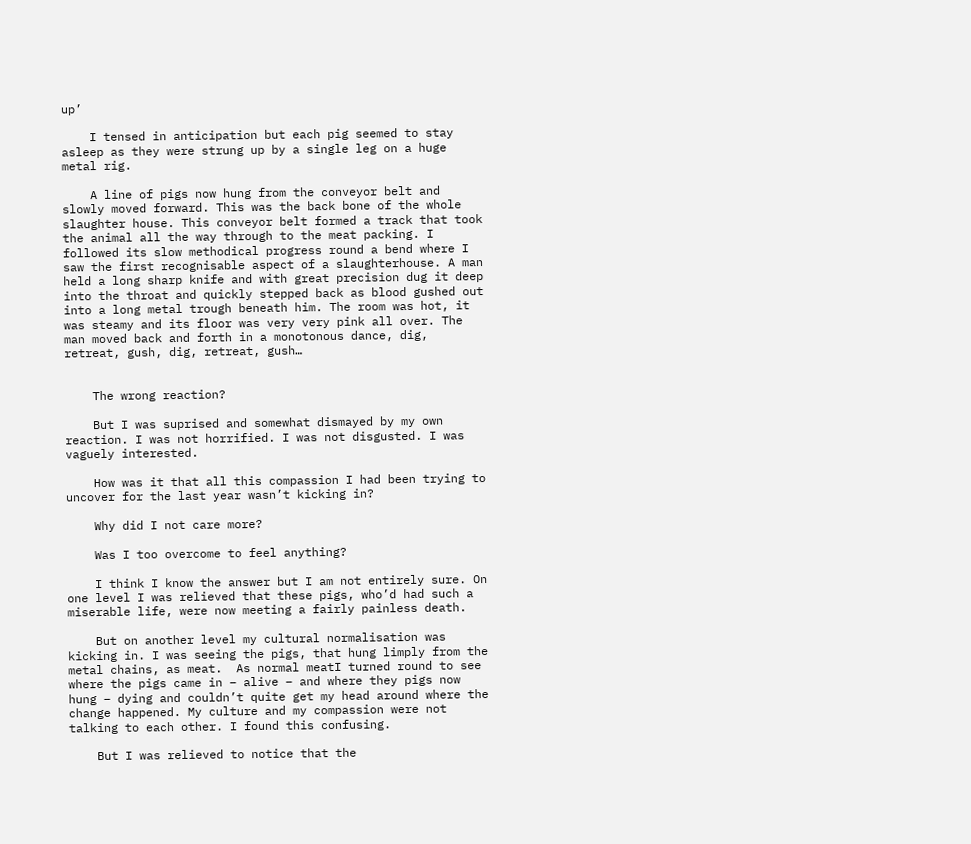up’

    I tensed in anticipation but each pig seemed to stay asleep as they were strung up by a single leg on a huge metal rig.

    A line of pigs now hung from the conveyor belt and slowly moved forward. This was the back bone of the whole slaughter house. This conveyor belt formed a track that took the animal all the way through to the meat packing. I followed its slow methodical progress round a bend where I saw the first recognisable aspect of a slaughterhouse. A man held a long sharp knife and with great precision dug it deep into the throat and quickly stepped back as blood gushed out into a long metal trough beneath him. The room was hot, it was steamy and its floor was very very pink all over. The man moved back and forth in a monotonous dance, dig, retreat, gush, dig, retreat, gush…


    The wrong reaction?

    But I was suprised and somewhat dismayed by my own reaction. I was not horrified. I was not disgusted. I was vaguely interested.

    How was it that all this compassion I had been trying to uncover for the last year wasn’t kicking in?

    Why did I not care more?

    Was I too overcome to feel anything?

    I think I know the answer but I am not entirely sure. On one level I was relieved that these pigs, who’d had such a miserable life, were now meeting a fairly painless death.

    But on another level my cultural normalisation was kicking in. I was seeing the pigs, that hung limply from the metal chains, as meat.  As normal meatI turned round to see where the pigs came in – alive – and where they pigs now hung – dying and couldn’t quite get my head around where the change happened. My culture and my compassion were not talking to each other. I found this confusing.

    But I was relieved to notice that the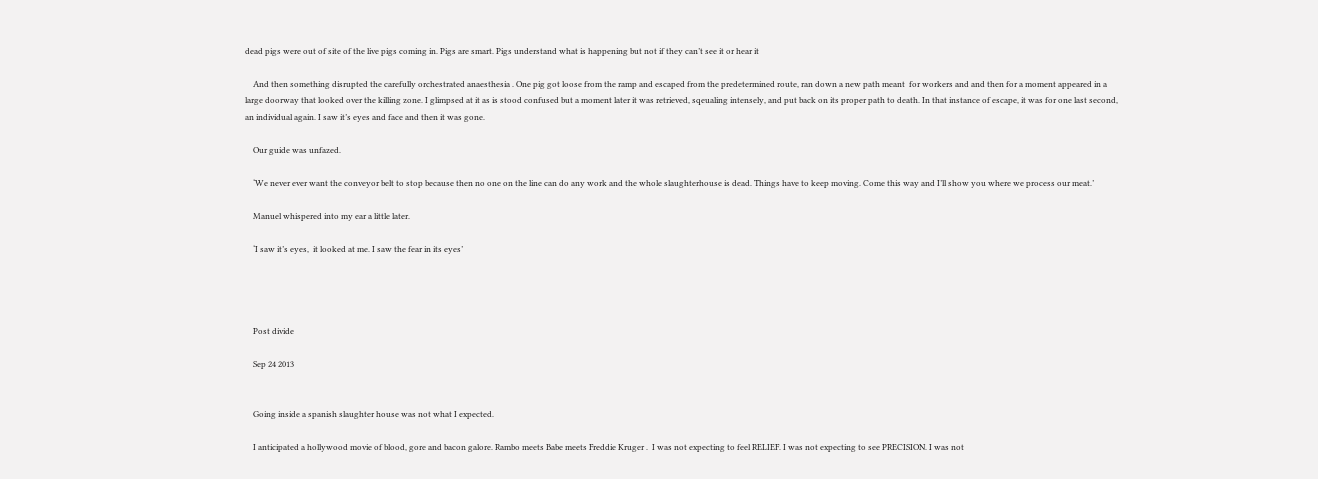dead pigs were out of site of the live pigs coming in. Pigs are smart. Pigs understand what is happening but not if they can’t see it or hear it

    And then something disrupted the carefully orchestrated anaesthesia . One pig got loose from the ramp and escaped from the predetermined route, ran down a new path meant  for workers and and then for a moment appeared in a large doorway that looked over the killing zone. I glimpsed at it as is stood confused but a moment later it was retrieved, sqeualing intensely, and put back on its proper path to death. In that instance of escape, it was for one last second, an individual again. I saw it’s eyes and face and then it was gone.

    Our guide was unfazed.

    ‘We never ever want the conveyor belt to stop because then no one on the line can do any work and the whole slaughterhouse is dead. Things have to keep moving. Come this way and I’ll show you where we process our meat.’

    Manuel whispered into my ear a little later.

    ‘I saw it’s eyes,  it looked at me. I saw the fear in its eyes’




    Post divide

    Sep 24 2013


    Going inside a spanish slaughter house was not what I expected.

    I anticipated a hollywood movie of blood, gore and bacon galore. Rambo meets Babe meets Freddie Kruger .  I was not expecting to feel RELIEF. I was not expecting to see PRECISION. I was not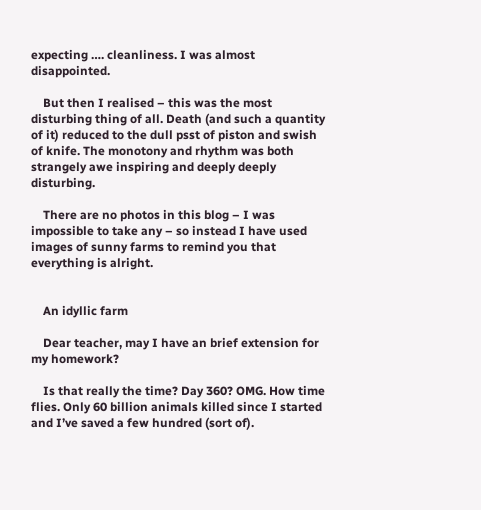expecting …. cleanliness. I was almost disappointed.

    But then I realised – this was the most disturbing thing of all. Death (and such a quantity of it) reduced to the dull psst of piston and swish of knife. The monotony and rhythm was both strangely awe inspiring and deeply deeply disturbing.

    There are no photos in this blog – I was impossible to take any – so instead I have used images of sunny farms to remind you that everything is alright.


    An idyllic farm

    Dear teacher, may I have an brief extension for my homework?

    Is that really the time? Day 360? OMG. How time flies. Only 60 billion animals killed since I started and I’ve saved a few hundred (sort of).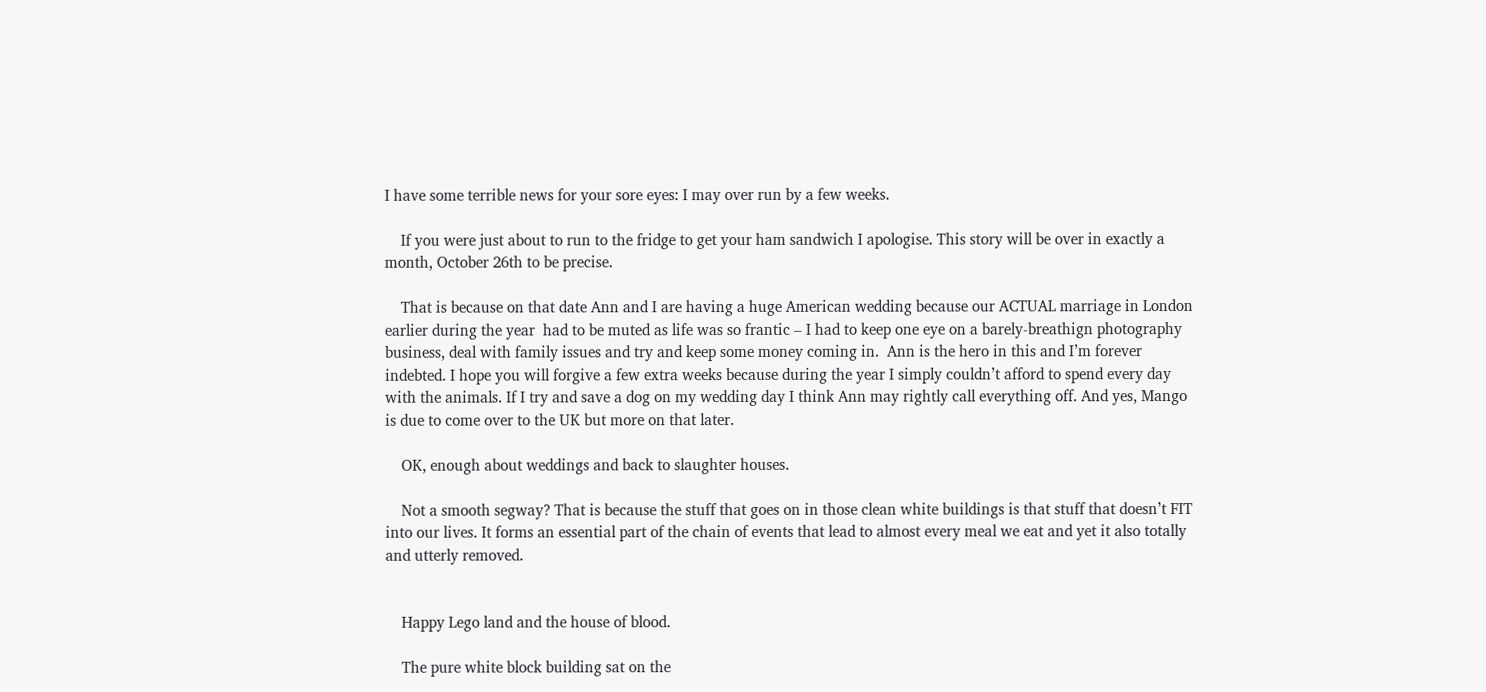I have some terrible news for your sore eyes: I may over run by a few weeks.

    If you were just about to run to the fridge to get your ham sandwich I apologise. This story will be over in exactly a month, October 26th to be precise.

    That is because on that date Ann and I are having a huge American wedding because our ACTUAL marriage in London earlier during the year  had to be muted as life was so frantic – I had to keep one eye on a barely-breathign photography business, deal with family issues and try and keep some money coming in.  Ann is the hero in this and I’m forever indebted. I hope you will forgive a few extra weeks because during the year I simply couldn’t afford to spend every day with the animals. If I try and save a dog on my wedding day I think Ann may rightly call everything off. And yes, Mango is due to come over to the UK but more on that later.

    OK, enough about weddings and back to slaughter houses.

    Not a smooth segway? That is because the stuff that goes on in those clean white buildings is that stuff that doesn’t FIT into our lives. It forms an essential part of the chain of events that lead to almost every meal we eat and yet it also totally and utterly removed.


    Happy Lego land and the house of blood.

    The pure white block building sat on the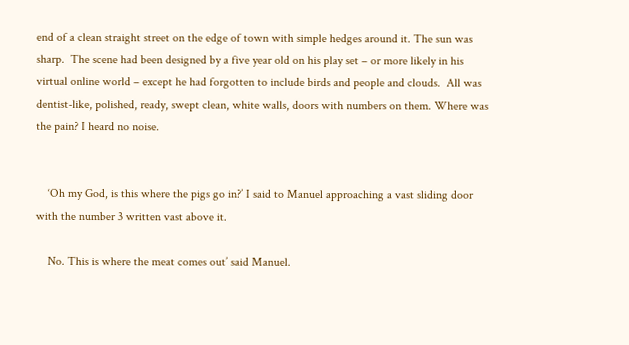end of a clean straight street on the edge of town with simple hedges around it. The sun was sharp.  The scene had been designed by a five year old on his play set – or more likely in his virtual online world – except he had forgotten to include birds and people and clouds.  All was dentist-like, polished, ready, swept clean, white walls, doors with numbers on them. Where was the pain? I heard no noise.


    ‘Oh my God, is this where the pigs go in?’ I said to Manuel approaching a vast sliding door with the number 3 written vast above it.

    No. This is where the meat comes out’ said Manuel.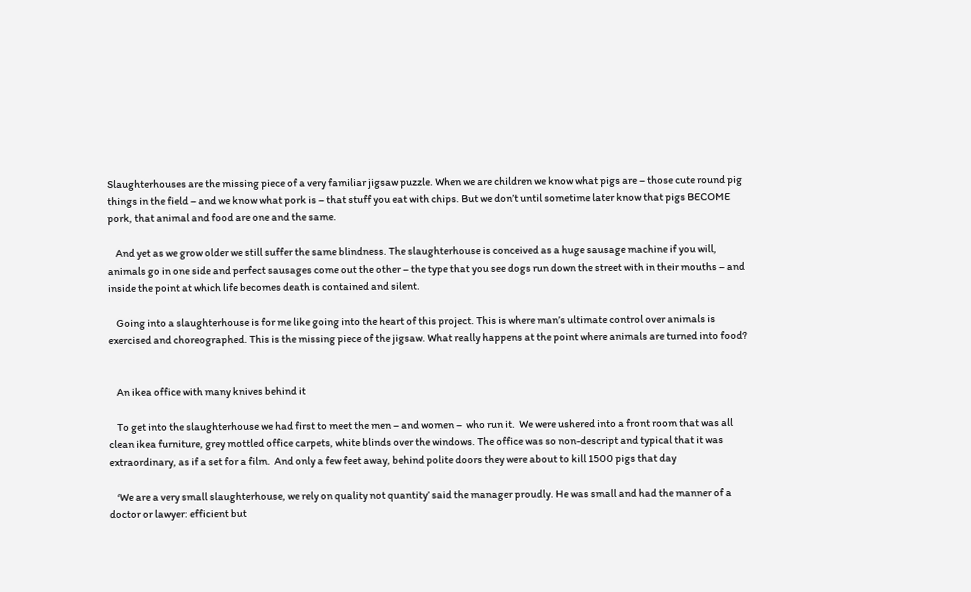Slaughterhouses are the missing piece of a very familiar jigsaw puzzle. When we are children we know what pigs are – those cute round pig things in the field – and we know what pork is – that stuff you eat with chips. But we don’t until sometime later know that pigs BECOME pork, that animal and food are one and the same.

    And yet as we grow older we still suffer the same blindness. The slaughterhouse is conceived as a huge sausage machine if you will, animals go in one side and perfect sausages come out the other – the type that you see dogs run down the street with in their mouths – and inside the point at which life becomes death is contained and silent.

    Going into a slaughterhouse is for me like going into the heart of this project. This is where man’s ultimate control over animals is exercised and choreographed. This is the missing piece of the jigsaw. What really happens at the point where animals are turned into food?


    An ikea office with many knives behind it

    To get into the slaughterhouse we had first to meet the men – and women –  who run it.  We were ushered into a front room that was all clean ikea furniture, grey mottled office carpets, white blinds over the windows. The office was so non-descript and typical that it was  extraordinary, as if a set for a film.  And only a few feet away, behind polite doors they were about to kill 1500 pigs that day

    ‘We are a very small slaughterhouse, we rely on quality not quantity’ said the manager proudly. He was small and had the manner of a doctor or lawyer: efficient but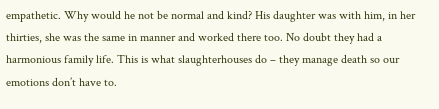empathetic. Why would he not be normal and kind? His daughter was with him, in her thirties, she was the same in manner and worked there too. No doubt they had a harmonious family life. This is what slaughterhouses do – they manage death so our emotions don’t have to.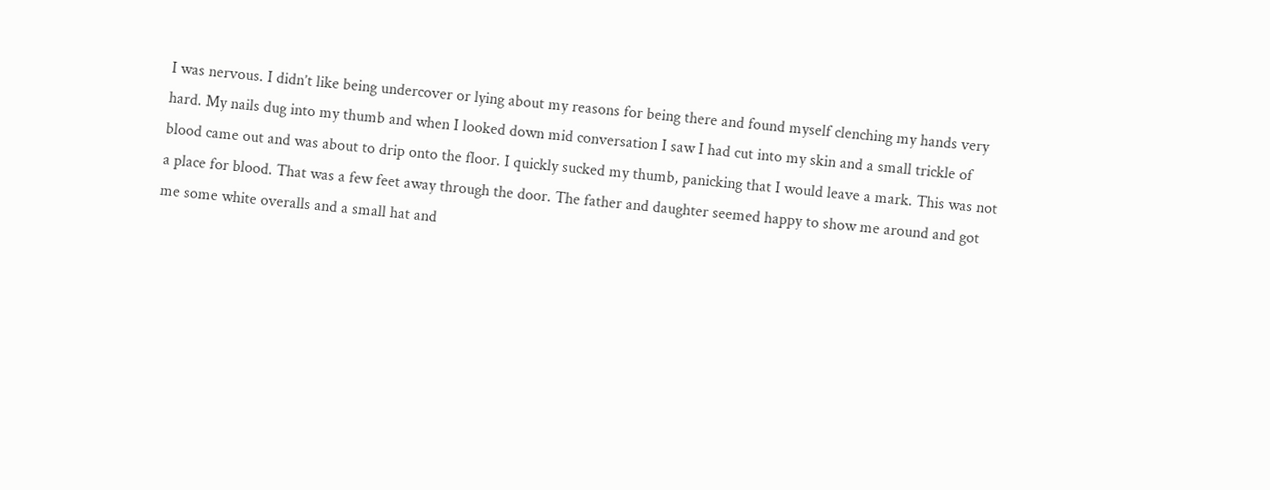I was nervous. I didn’t like being undercover or lying about my reasons for being there and found myself clenching my hands very hard. My nails dug into my thumb and when I looked down mid conversation I saw I had cut into my skin and a small trickle of blood came out and was about to drip onto the floor. I quickly sucked my thumb, panicking that I would leave a mark. This was not a place for blood. That was a few feet away through the door. The father and daughter seemed happy to show me around and got me some white overalls and a small hat and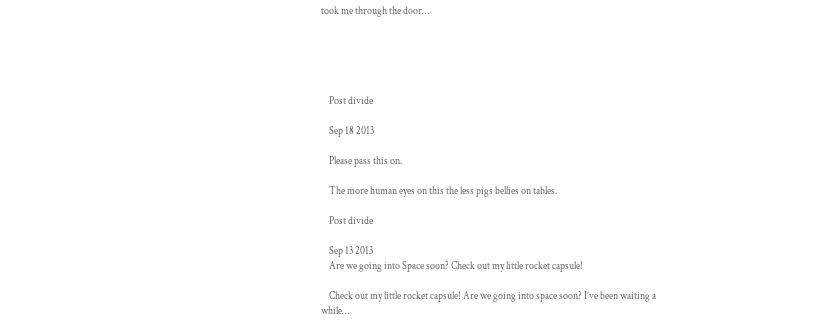took me through the door…





    Post divide

    Sep 18 2013

    Please pass this on.

    The more human eyes on this the less pigs bellies on tables.

    Post divide

    Sep 13 2013
    Are we going into Space soon? Check out my little rocket capsule!

    Check out my little rocket capsule! Are we going into space soon? I’ve been waiting a while…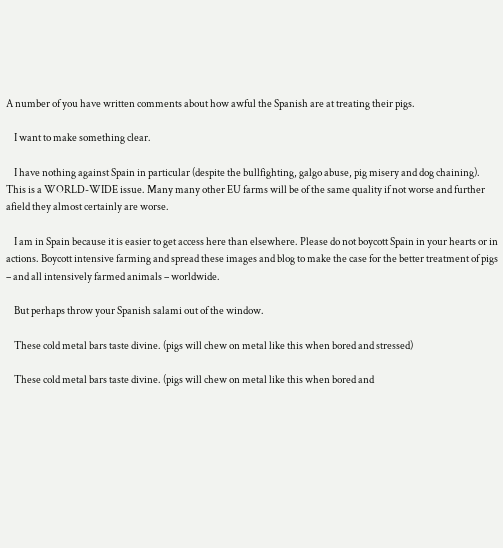A number of you have written comments about how awful the Spanish are at treating their pigs.

    I want to make something clear.

    I have nothing against Spain in particular (despite the bullfighting, galgo abuse, pig misery and dog chaining). This is a WORLD-WIDE issue. Many many other EU farms will be of the same quality if not worse and further afield they almost certainly are worse.

    I am in Spain because it is easier to get access here than elsewhere. Please do not boycott Spain in your hearts or in actions. Boycott intensive farming and spread these images and blog to make the case for the better treatment of pigs – and all intensively farmed animals – worldwide.

    But perhaps throw your Spanish salami out of the window.

    These cold metal bars taste divine. (pigs will chew on metal like this when bored and stressed)

    These cold metal bars taste divine. (pigs will chew on metal like this when bored and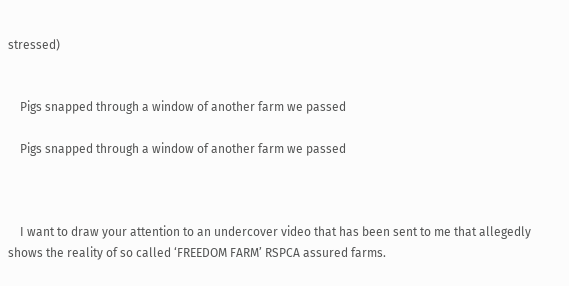stressed)


    Pigs snapped through a window of another farm we passed

    Pigs snapped through a window of another farm we passed



    I want to draw your attention to an undercover video that has been sent to me that allegedly shows the reality of so called ‘FREEDOM FARM’ RSPCA assured farms.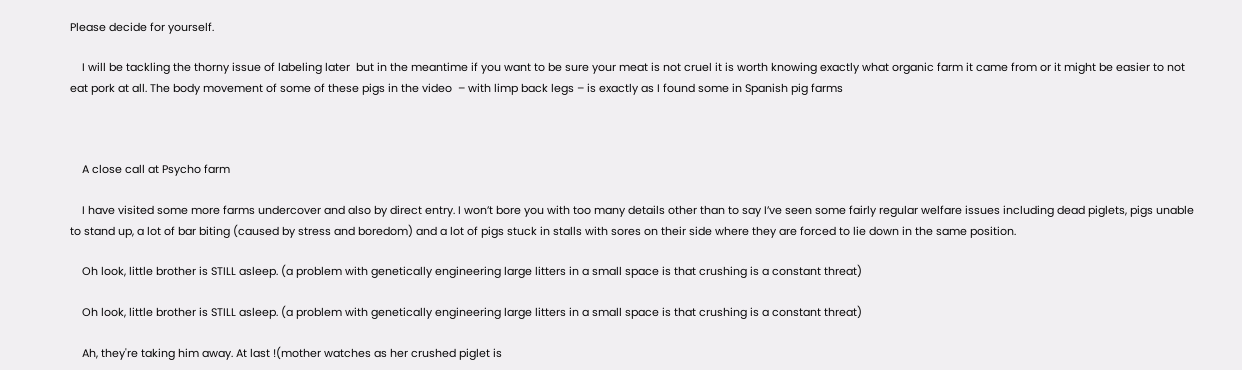Please decide for yourself.

    I will be tackling the thorny issue of labeling later  but in the meantime if you want to be sure your meat is not cruel it is worth knowing exactly what organic farm it came from or it might be easier to not eat pork at all. The body movement of some of these pigs in the video  – with limp back legs – is exactly as I found some in Spanish pig farms



    A close call at Psycho farm

    I have visited some more farms undercover and also by direct entry. I won’t bore you with too many details other than to say I’ve seen some fairly regular welfare issues including dead piglets, pigs unable to stand up, a lot of bar biting (caused by stress and boredom) and a lot of pigs stuck in stalls with sores on their side where they are forced to lie down in the same position.

    Oh look, little brother is STILL asleep. (a problem with genetically engineering large litters in a small space is that crushing is a constant threat)

    Oh look, little brother is STILL asleep. (a problem with genetically engineering large litters in a small space is that crushing is a constant threat)

    Ah, they're taking him away. At last !(mother watches as her crushed piglet is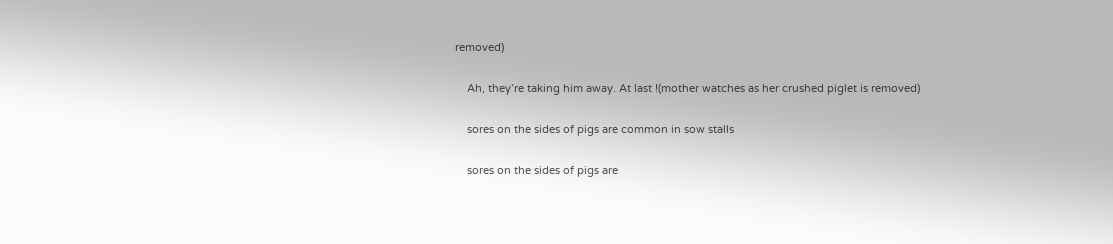removed)

    Ah, they’re taking him away. At last !(mother watches as her crushed piglet is removed)

    sores on the sides of pigs are common in sow stalls

    sores on the sides of pigs are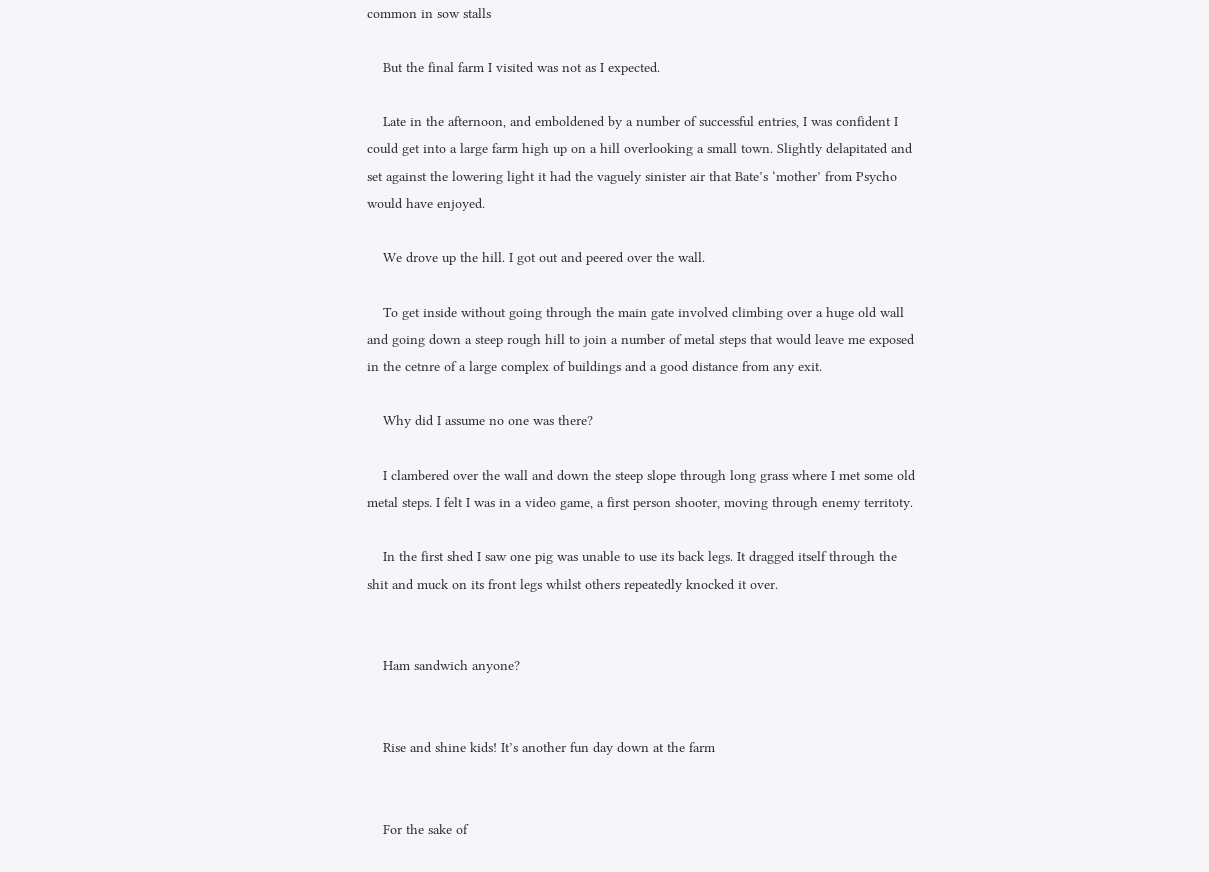common in sow stalls

    But the final farm I visited was not as I expected.

    Late in the afternoon, and emboldened by a number of successful entries, I was confident I could get into a large farm high up on a hill overlooking a small town. Slightly delapitated and set against the lowering light it had the vaguely sinister air that Bate’s ‘mother’ from Psycho would have enjoyed.

    We drove up the hill. I got out and peered over the wall.

    To get inside without going through the main gate involved climbing over a huge old wall and going down a steep rough hill to join a number of metal steps that would leave me exposed in the cetnre of a large complex of buildings and a good distance from any exit.

    Why did I assume no one was there?

    I clambered over the wall and down the steep slope through long grass where I met some old metal steps. I felt I was in a video game, a first person shooter, moving through enemy territoty.

    In the first shed I saw one pig was unable to use its back legs. It dragged itself through the shit and muck on its front legs whilst others repeatedly knocked it over.


    Ham sandwich anyone?


    Rise and shine kids! It’s another fun day down at the farm


    For the sake of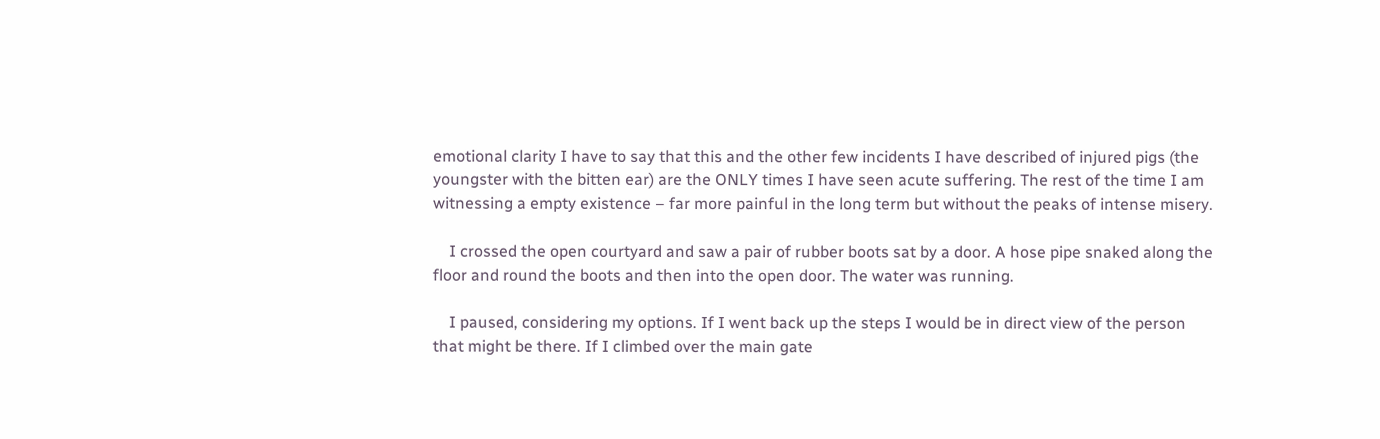emotional clarity I have to say that this and the other few incidents I have described of injured pigs (the youngster with the bitten ear) are the ONLY times I have seen acute suffering. The rest of the time I am witnessing a empty existence – far more painful in the long term but without the peaks of intense misery.

    I crossed the open courtyard and saw a pair of rubber boots sat by a door. A hose pipe snaked along the floor and round the boots and then into the open door. The water was running.

    I paused, considering my options. If I went back up the steps I would be in direct view of the person that might be there. If I climbed over the main gate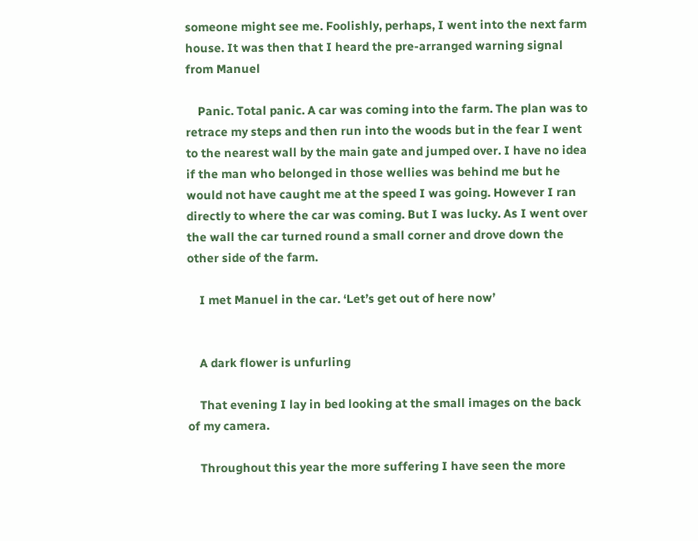someone might see me. Foolishly, perhaps, I went into the next farm house. It was then that I heard the pre-arranged warning signal from Manuel

    Panic. Total panic. A car was coming into the farm. The plan was to retrace my steps and then run into the woods but in the fear I went to the nearest wall by the main gate and jumped over. I have no idea if the man who belonged in those wellies was behind me but he would not have caught me at the speed I was going. However I ran directly to where the car was coming. But I was lucky. As I went over the wall the car turned round a small corner and drove down the other side of the farm.

    I met Manuel in the car. ‘Let’s get out of here now’


    A dark flower is unfurling

    That evening I lay in bed looking at the small images on the back of my camera.

    Throughout this year the more suffering I have seen the more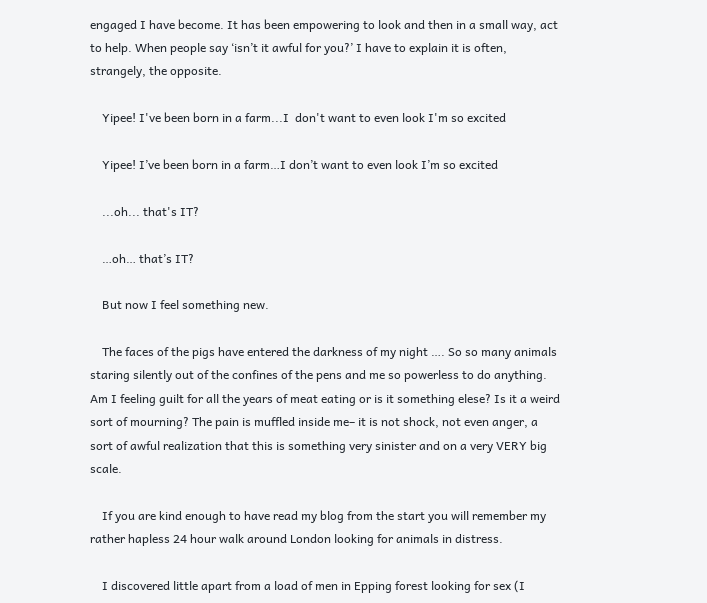engaged I have become. It has been empowering to look and then in a small way, act to help. When people say ‘isn’t it awful for you?’ I have to explain it is often, strangely, the opposite.

    Yipee! I've been born in a farm...I  don't want to even look I'm so excited

    Yipee! I’ve been born in a farm…I don’t want to even look I’m so excited

    ...oh... that's IT?

    …oh… that’s IT?

    But now I feel something new.

    The faces of the pigs have entered the darkness of my night …. So so many animals staring silently out of the confines of the pens and me so powerless to do anything. Am I feeling guilt for all the years of meat eating or is it something elese? Is it a weird sort of mourning? The pain is muffled inside me– it is not shock, not even anger, a sort of awful realization that this is something very sinister and on a very VERY big scale.

    If you are kind enough to have read my blog from the start you will remember my rather hapless 24 hour walk around London looking for animals in distress.

    I discovered little apart from a load of men in Epping forest looking for sex (I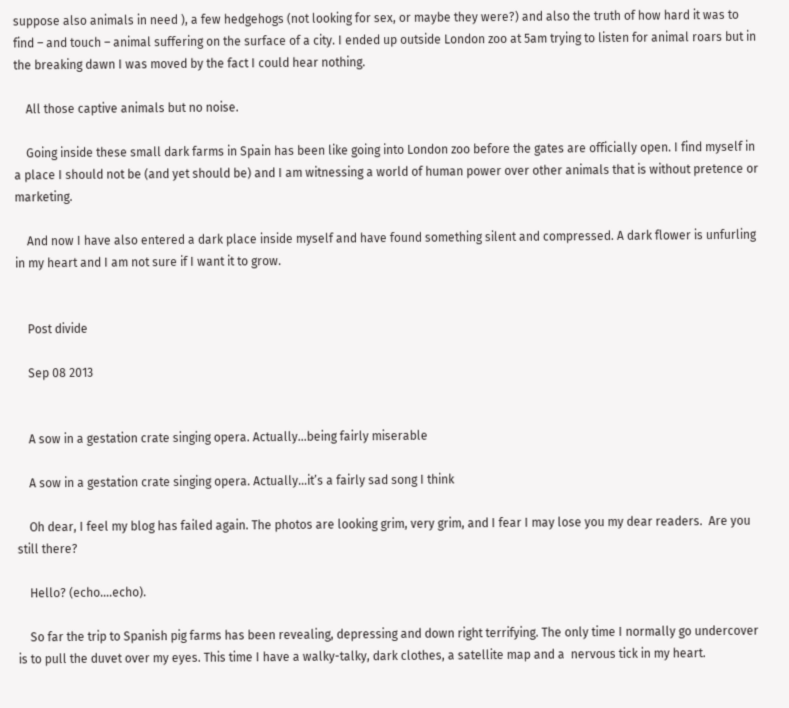suppose also animals in need ), a few hedgehogs (not looking for sex, or maybe they were?) and also the truth of how hard it was to find – and touch – animal suffering on the surface of a city. I ended up outside London zoo at 5am trying to listen for animal roars but in the breaking dawn I was moved by the fact I could hear nothing.

    All those captive animals but no noise.

    Going inside these small dark farms in Spain has been like going into London zoo before the gates are officially open. I find myself in a place I should not be (and yet should be) and I am witnessing a world of human power over other animals that is without pretence or marketing.

    And now I have also entered a dark place inside myself and have found something silent and compressed. A dark flower is unfurling in my heart and I am not sure if I want it to grow.


    Post divide

    Sep 08 2013


    A sow in a gestation crate singing opera. Actually...being fairly miserable

    A sow in a gestation crate singing opera. Actually…it’s a fairly sad song I think

    Oh dear, I feel my blog has failed again. The photos are looking grim, very grim, and I fear I may lose you my dear readers.  Are you still there?

    Hello? (echo….echo).

    So far the trip to Spanish pig farms has been revealing, depressing and down right terrifying. The only time I normally go undercover is to pull the duvet over my eyes. This time I have a walky-talky, dark clothes, a satellite map and a  nervous tick in my heart.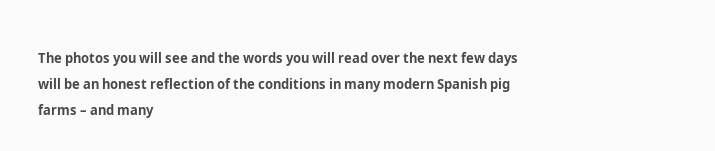The photos you will see and the words you will read over the next few days will be an honest reflection of the conditions in many modern Spanish pig farms – and many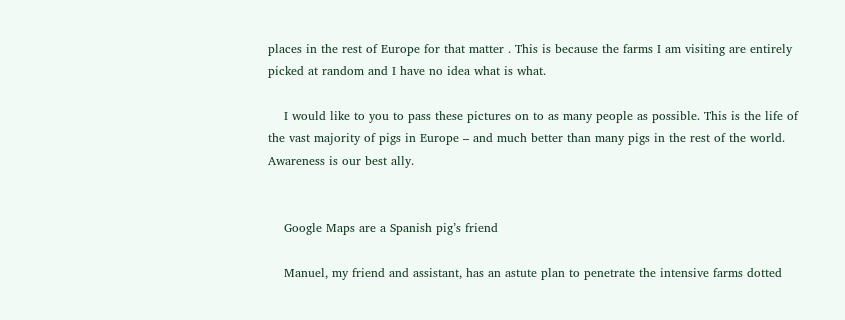places in the rest of Europe for that matter . This is because the farms I am visiting are entirely picked at random and I have no idea what is what.

    I would like to you to pass these pictures on to as many people as possible. This is the life of the vast majority of pigs in Europe – and much better than many pigs in the rest of the world. Awareness is our best ally.


    Google Maps are a Spanish pig’s friend

    Manuel, my friend and assistant, has an astute plan to penetrate the intensive farms dotted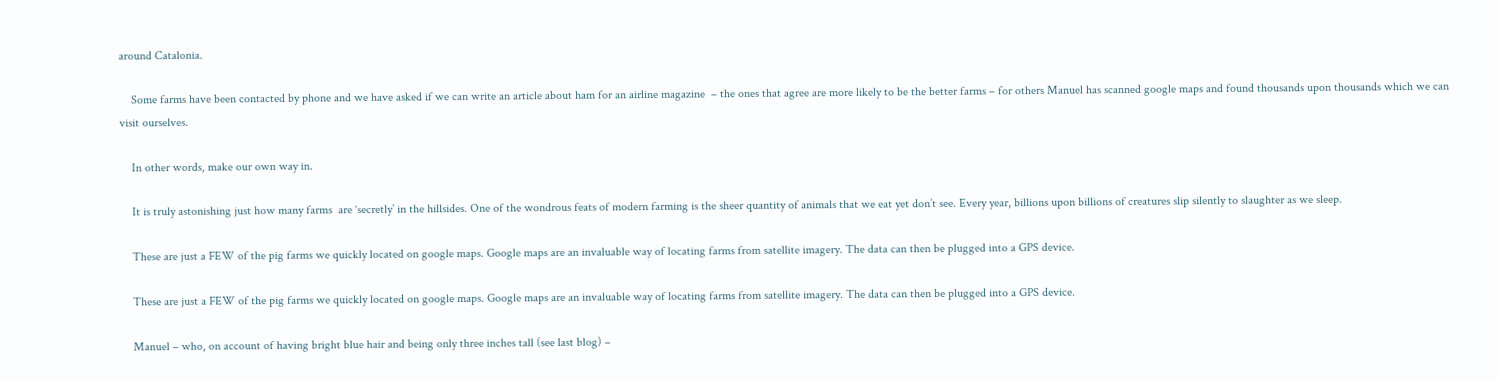around Catalonia.

    Some farms have been contacted by phone and we have asked if we can write an article about ham for an airline magazine  – the ones that agree are more likely to be the better farms – for others Manuel has scanned google maps and found thousands upon thousands which we can visit ourselves.

    In other words, make our own way in.

    It is truly astonishing just how many farms  are ‘secretly’ in the hillsides. One of the wondrous feats of modern farming is the sheer quantity of animals that we eat yet don’t see. Every year, billions upon billions of creatures slip silently to slaughter as we sleep.

    These are just a FEW of the pig farms we quickly located on google maps. Google maps are an invaluable way of locating farms from satellite imagery. The data can then be plugged into a GPS device.

    These are just a FEW of the pig farms we quickly located on google maps. Google maps are an invaluable way of locating farms from satellite imagery. The data can then be plugged into a GPS device.

    Manuel – who, on account of having bright blue hair and being only three inches tall (see last blog) –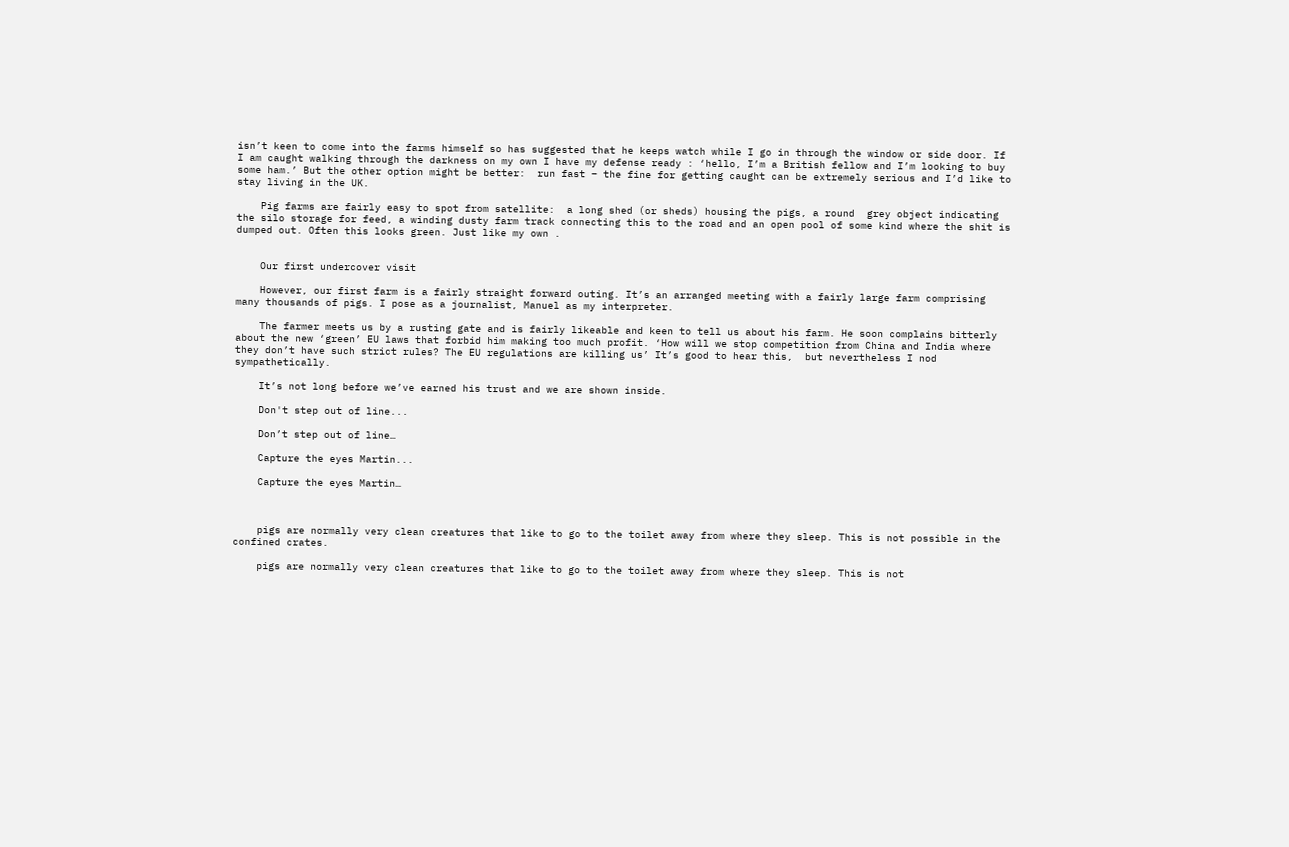isn’t keen to come into the farms himself so has suggested that he keeps watch while I go in through the window or side door. If I am caught walking through the darkness on my own I have my defense ready : ‘hello, I’m a British fellow and I’m looking to buy some ham.’ But the other option might be better:  run fast – the fine for getting caught can be extremely serious and I’d like to stay living in the UK.

    Pig farms are fairly easy to spot from satellite:  a long shed (or sheds) housing the pigs, a round  grey object indicating the silo storage for feed, a winding dusty farm track connecting this to the road and an open pool of some kind where the shit is dumped out. Often this looks green. Just like my own .


    Our first undercover visit

    However, our first farm is a fairly straight forward outing. It’s an arranged meeting with a fairly large farm comprising many thousands of pigs. I pose as a journalist, Manuel as my interpreter.

    The farmer meets us by a rusting gate and is fairly likeable and keen to tell us about his farm. He soon complains bitterly about the new ‘green’ EU laws that forbid him making too much profit. ‘How will we stop competition from China and India where they don’t have such strict rules? The EU regulations are killing us’ It’s good to hear this,  but nevertheless I nod sympathetically.

    It’s not long before we’ve earned his trust and we are shown inside.

    Don't step out of line...

    Don’t step out of line…

    Capture the eyes Martin...

    Capture the eyes Martin…



    pigs are normally very clean creatures that like to go to the toilet away from where they sleep. This is not possible in the confined crates.

    pigs are normally very clean creatures that like to go to the toilet away from where they sleep. This is not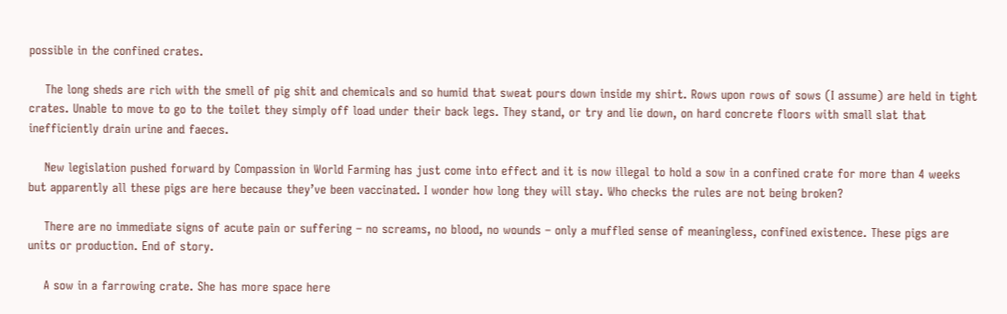possible in the confined crates.

    The long sheds are rich with the smell of pig shit and chemicals and so humid that sweat pours down inside my shirt. Rows upon rows of sows (I assume) are held in tight crates. Unable to move to go to the toilet they simply off load under their back legs. They stand, or try and lie down, on hard concrete floors with small slat that inefficiently drain urine and faeces.

    New legislation pushed forward by Compassion in World Farming has just come into effect and it is now illegal to hold a sow in a confined crate for more than 4 weeks but apparently all these pigs are here because they’ve been vaccinated. I wonder how long they will stay. Who checks the rules are not being broken?

    There are no immediate signs of acute pain or suffering – no screams, no blood, no wounds – only a muffled sense of meaningless, confined existence. These pigs are units or production. End of story.

    A sow in a farrowing crate. She has more space here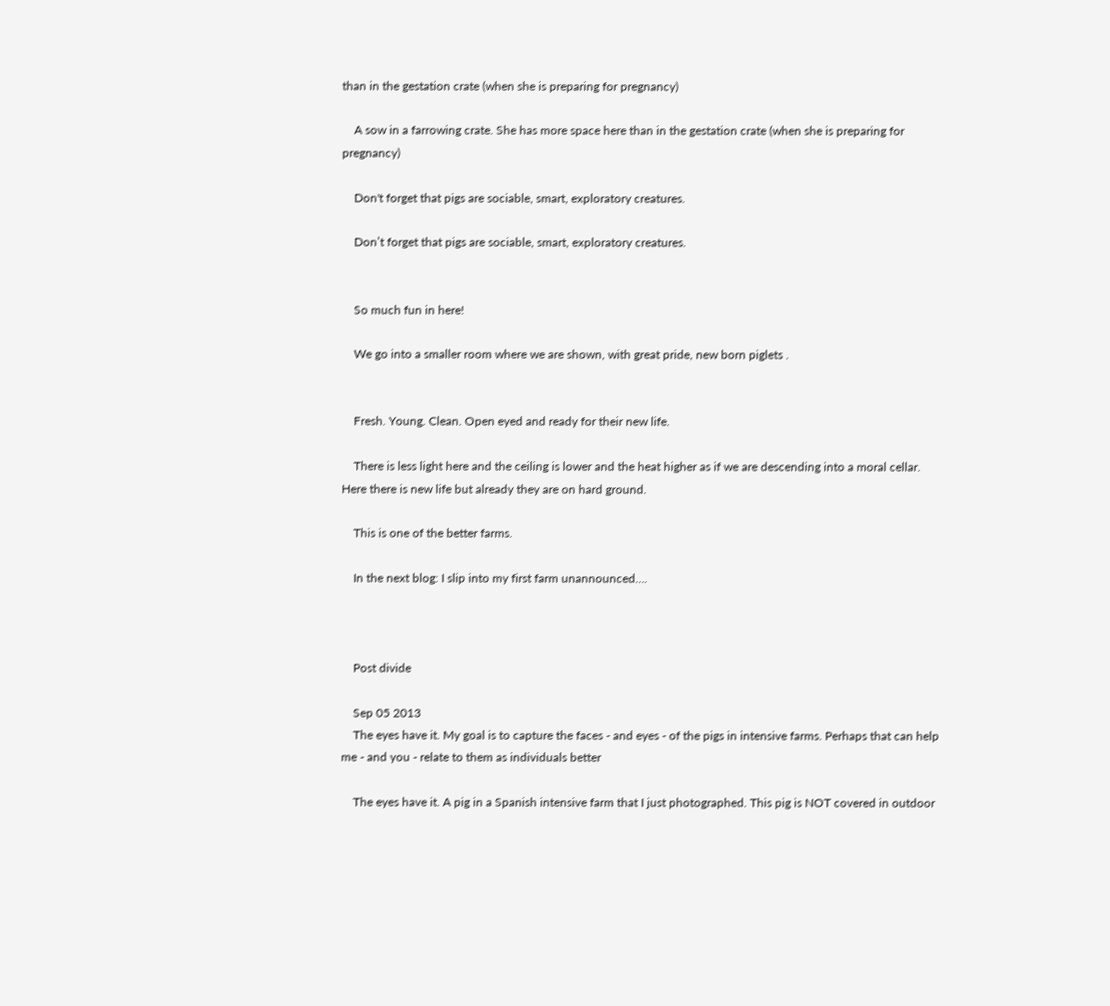than in the gestation crate (when she is preparing for pregnancy)

    A sow in a farrowing crate. She has more space here than in the gestation crate (when she is preparing for pregnancy)

    Don't forget that pigs are sociable, smart, exploratory creatures.

    Don’t forget that pigs are sociable, smart, exploratory creatures.


    So much fun in here!

    We go into a smaller room where we are shown, with great pride, new born piglets .


    Fresh. Young. Clean. Open eyed and ready for their new life.

    There is less light here and the ceiling is lower and the heat higher as if we are descending into a moral cellar. Here there is new life but already they are on hard ground.

    This is one of the better farms.

    In the next blog: I slip into my first farm unannounced….



    Post divide

    Sep 05 2013
    The eyes have it. My goal is to capture the faces - and eyes - of the pigs in intensive farms. Perhaps that can help me - and you - relate to them as individuals better

    The eyes have it. A pig in a Spanish intensive farm that I just photographed. This pig is NOT covered in outdoor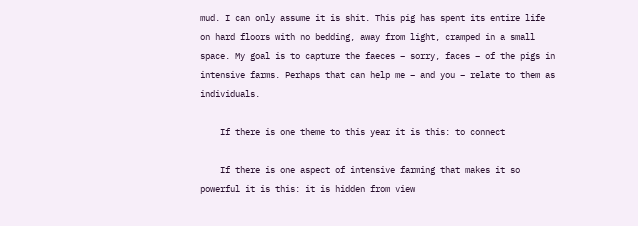mud. I can only assume it is shit. This pig has spent its entire life on hard floors with no bedding, away from light, cramped in a small space. My goal is to capture the faeces – sorry, faces – of the pigs in intensive farms. Perhaps that can help me – and you – relate to them as individuals.

    If there is one theme to this year it is this: to connect

    If there is one aspect of intensive farming that makes it so powerful it is this: it is hidden from view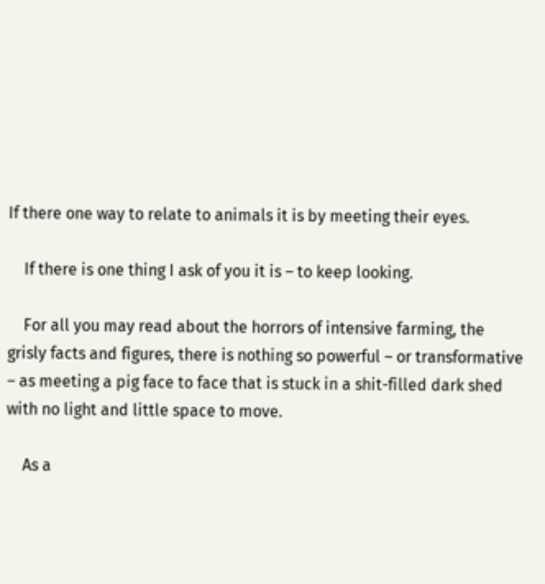If there one way to relate to animals it is by meeting their eyes.

    If there is one thing I ask of you it is – to keep looking.

    For all you may read about the horrors of intensive farming, the grisly facts and figures, there is nothing so powerful – or transformative – as meeting a pig face to face that is stuck in a shit-filled dark shed with no light and little space to move.

    As a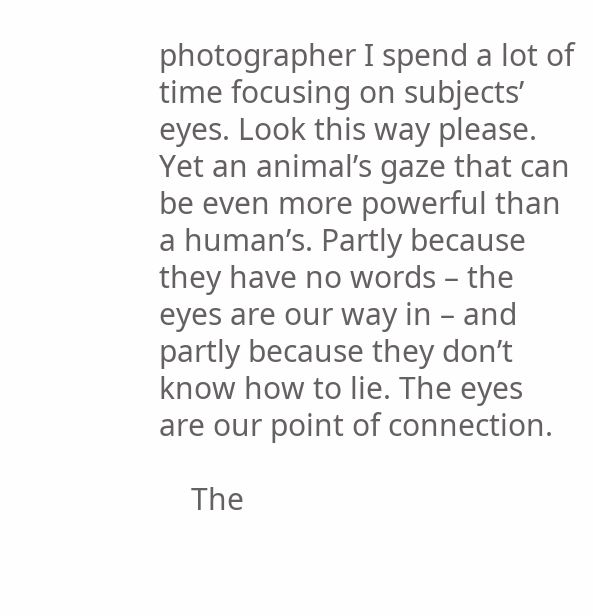photographer I spend a lot of time focusing on subjects’ eyes. Look this way please. Yet an animal’s gaze that can be even more powerful than a human’s. Partly because they have no words – the eyes are our way in – and partly because they don’t know how to lie. The eyes are our point of connection.

    The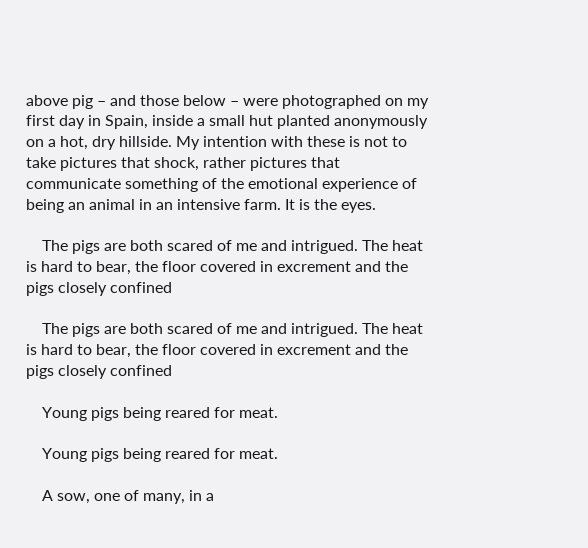above pig – and those below – were photographed on my first day in Spain, inside a small hut planted anonymously on a hot, dry hillside. My intention with these is not to take pictures that shock, rather pictures that communicate something of the emotional experience of being an animal in an intensive farm. It is the eyes.

    The pigs are both scared of me and intrigued. The heat is hard to bear, the floor covered in excrement and the pigs closely confined

    The pigs are both scared of me and intrigued. The heat is hard to bear, the floor covered in excrement and the pigs closely confined

    Young pigs being reared for meat.

    Young pigs being reared for meat.

    A sow, one of many, in a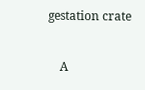gestation crate

    A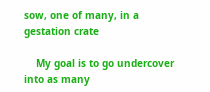sow, one of many, in a gestation crate

    My goal is to go undercover into as many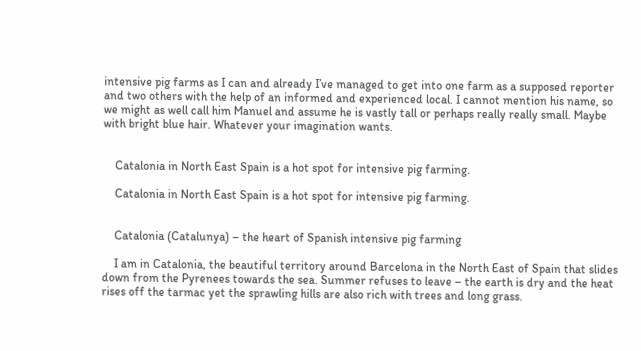intensive pig farms as I can and already I’ve managed to get into one farm as a supposed reporter and two others with the help of an informed and experienced local. I cannot mention his name, so we might as well call him Manuel and assume he is vastly tall or perhaps really really small. Maybe with bright blue hair. Whatever your imagination wants.


    Catalonia in North East Spain is a hot spot for intensive pig farming.

    Catalonia in North East Spain is a hot spot for intensive pig farming.


    Catalonia (Catalunya) – the heart of Spanish intensive pig farming

    I am in Catalonia, the beautiful territory around Barcelona in the North East of Spain that slides down from the Pyrenees towards the sea. Summer refuses to leave – the earth is dry and the heat rises off the tarmac yet the sprawling hills are also rich with trees and long grass.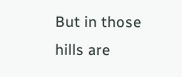But in those hills are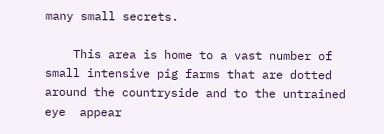many small secrets.

    This area is home to a vast number of small intensive pig farms that are dotted around the countryside and to the untrained eye  appear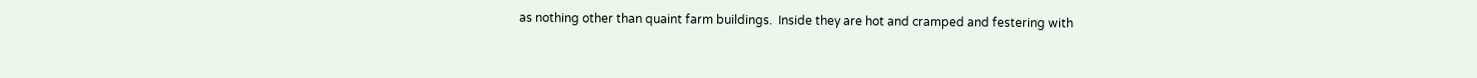as nothing other than quaint farm buildings.  Inside they are hot and cramped and festering with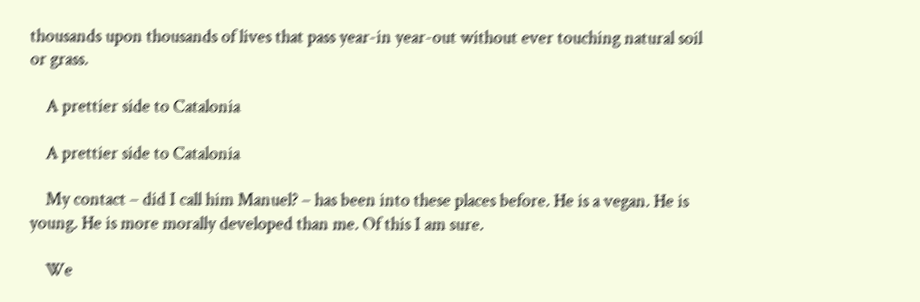thousands upon thousands of lives that pass year-in year-out without ever touching natural soil or grass.

    A prettier side to Catalonia

    A prettier side to Catalonia

    My contact – did I call him Manuel? – has been into these places before. He is a vegan. He is young. He is more morally developed than me. Of this I am sure.

    We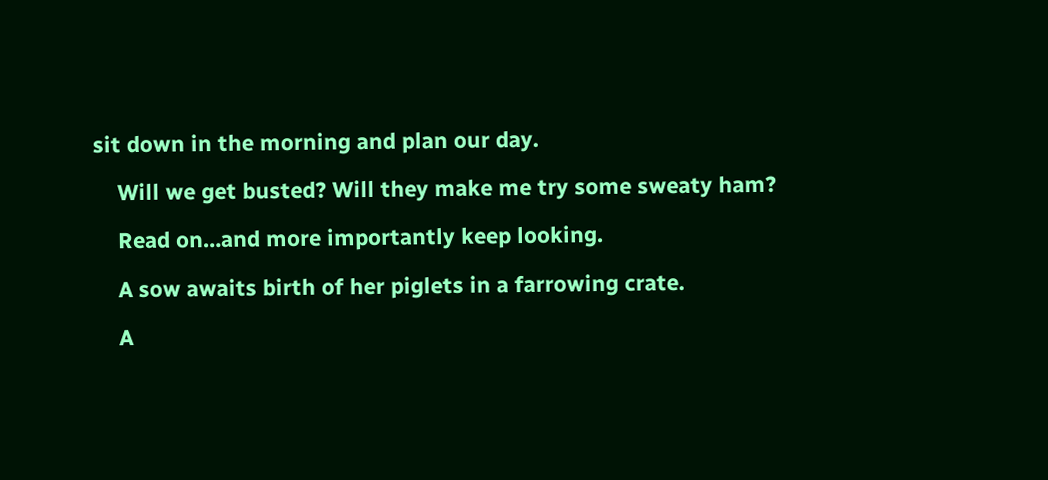sit down in the morning and plan our day.

    Will we get busted? Will they make me try some sweaty ham?

    Read on…and more importantly keep looking.

    A sow awaits birth of her piglets in a farrowing crate.

    A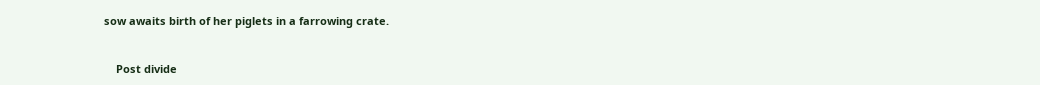sow awaits birth of her piglets in a farrowing crate.


    Post divide